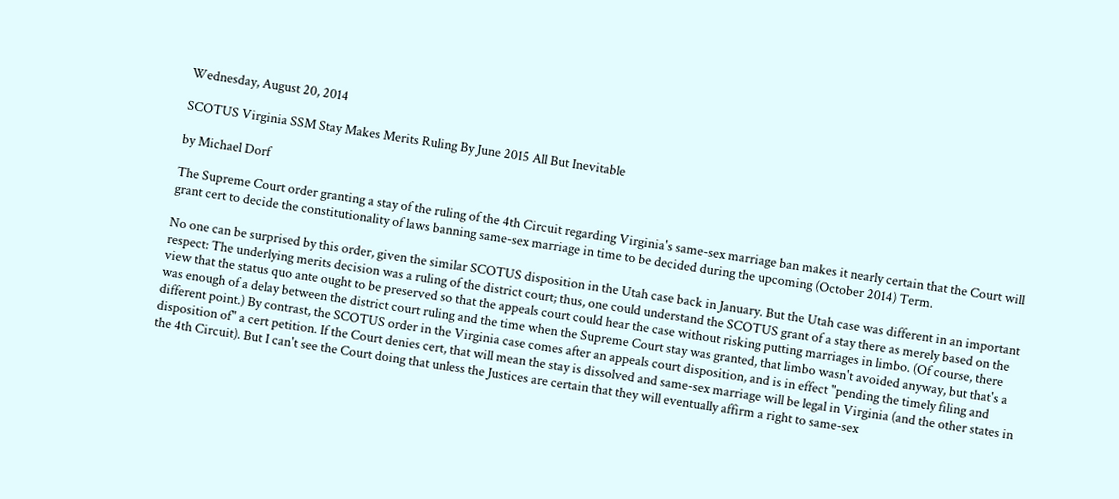Wednesday, August 20, 2014

SCOTUS Virginia SSM Stay Makes Merits Ruling By June 2015 All But Inevitable

by Michael Dorf

The Supreme Court order granting a stay of the ruling of the 4th Circuit regarding Virginia's same-sex marriage ban makes it nearly certain that the Court will grant cert to decide the constitutionality of laws banning same-sex marriage in time to be decided during the upcoming (October 2014) Term.

No one can be surprised by this order, given the similar SCOTUS disposition in the Utah case back in January. But the Utah case was different in an important respect: The underlying merits decision was a ruling of the district court; thus, one could understand the SCOTUS grant of a stay there as merely based on the view that the status quo ante ought to be preserved so that the appeals court could hear the case without risking putting marriages in limbo. (Of course, there was enough of a delay between the district court ruling and the time when the Supreme Court stay was granted, that limbo wasn't avoided anyway, but that's a different point.) By contrast, the SCOTUS order in the Virginia case comes after an appeals court disposition, and is in effect "pending the timely filing and disposition of" a cert petition. If the Court denies cert, that will mean the stay is dissolved and same-sex marriage will be legal in Virginia (and the other states in the 4th Circuit). But I can't see the Court doing that unless the Justices are certain that they will eventually affirm a right to same-sex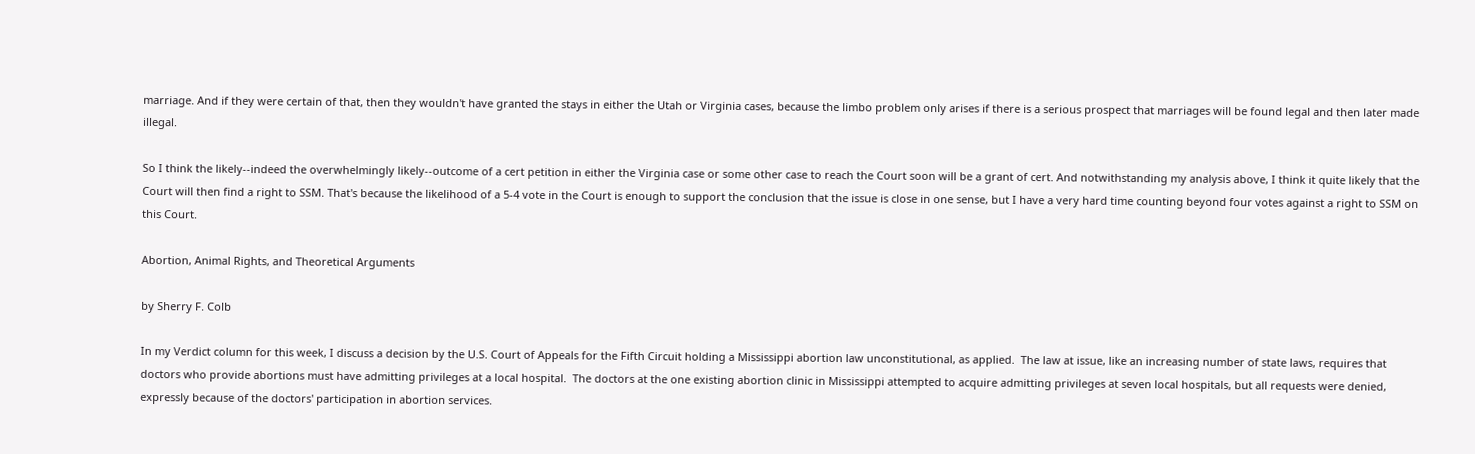marriage. And if they were certain of that, then they wouldn't have granted the stays in either the Utah or Virginia cases, because the limbo problem only arises if there is a serious prospect that marriages will be found legal and then later made illegal.

So I think the likely--indeed the overwhelmingly likely--outcome of a cert petition in either the Virginia case or some other case to reach the Court soon will be a grant of cert. And notwithstanding my analysis above, I think it quite likely that the Court will then find a right to SSM. That's because the likelihood of a 5-4 vote in the Court is enough to support the conclusion that the issue is close in one sense, but I have a very hard time counting beyond four votes against a right to SSM on this Court.

Abortion, Animal Rights, and Theoretical Arguments

by Sherry F. Colb

In my Verdict column for this week, I discuss a decision by the U.S. Court of Appeals for the Fifth Circuit holding a Mississippi abortion law unconstitutional, as applied.  The law at issue, like an increasing number of state laws, requires that doctors who provide abortions must have admitting privileges at a local hospital.  The doctors at the one existing abortion clinic in Mississippi attempted to acquire admitting privileges at seven local hospitals, but all requests were denied, expressly because of the doctors' participation in abortion services.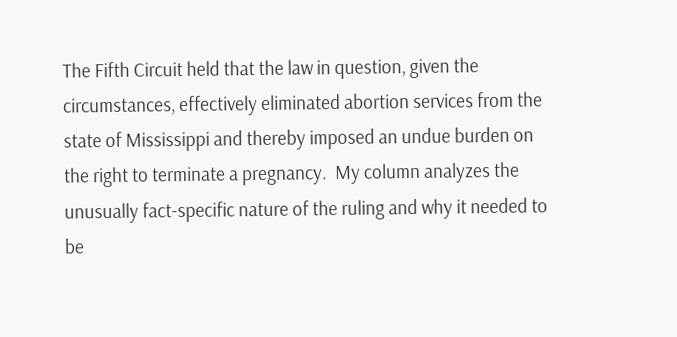The Fifth Circuit held that the law in question, given the circumstances, effectively eliminated abortion services from the state of Mississippi and thereby imposed an undue burden on the right to terminate a pregnancy.  My column analyzes the unusually fact-specific nature of the ruling and why it needed to be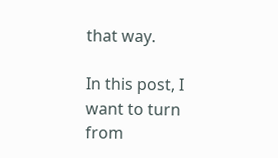that way.

In this post, I want to turn from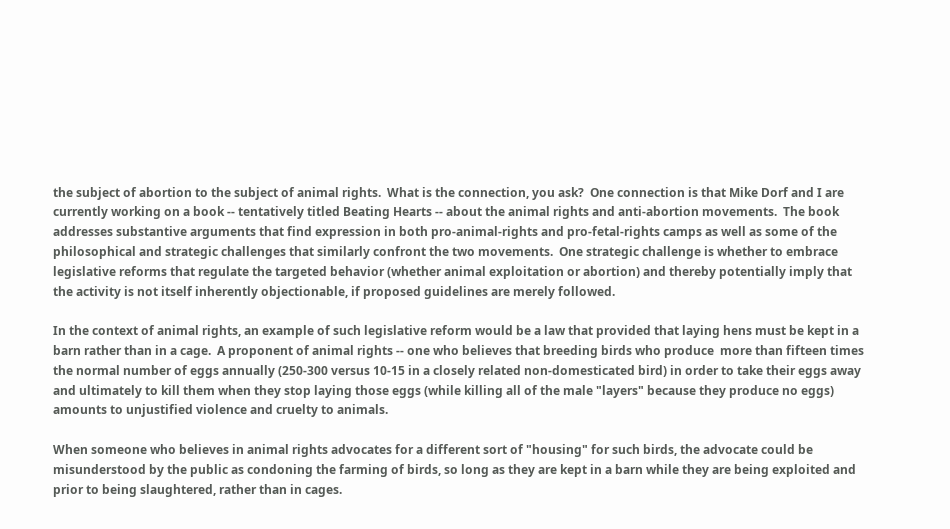the subject of abortion to the subject of animal rights.  What is the connection, you ask?  One connection is that Mike Dorf and I are currently working on a book -- tentatively titled Beating Hearts -- about the animal rights and anti-abortion movements.  The book addresses substantive arguments that find expression in both pro-animal-rights and pro-fetal-rights camps as well as some of the philosophical and strategic challenges that similarly confront the two movements.  One strategic challenge is whether to embrace legislative reforms that regulate the targeted behavior (whether animal exploitation or abortion) and thereby potentially imply that the activity is not itself inherently objectionable, if proposed guidelines are merely followed.

In the context of animal rights, an example of such legislative reform would be a law that provided that laying hens must be kept in a barn rather than in a cage.  A proponent of animal rights -- one who believes that breeding birds who produce  more than fifteen times the normal number of eggs annually (250-300 versus 10-15 in a closely related non-domesticated bird) in order to take their eggs away and ultimately to kill them when they stop laying those eggs (while killing all of the male "layers" because they produce no eggs) amounts to unjustified violence and cruelty to animals.

When someone who believes in animal rights advocates for a different sort of "housing" for such birds, the advocate could be misunderstood by the public as condoning the farming of birds, so long as they are kept in a barn while they are being exploited and prior to being slaughtered, rather than in cages.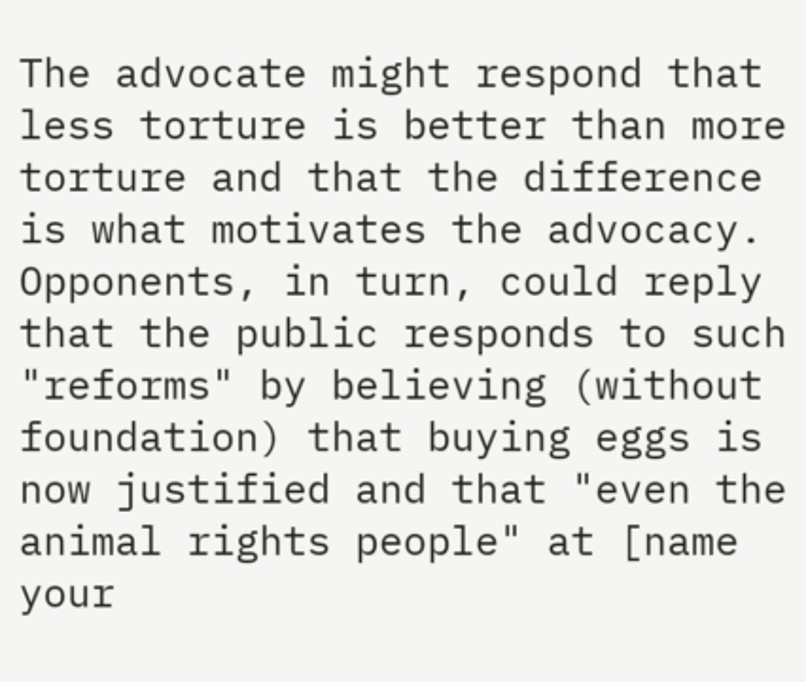The advocate might respond that less torture is better than more torture and that the difference is what motivates the advocacy.  Opponents, in turn, could reply that the public responds to such "reforms" by believing (without foundation) that buying eggs is now justified and that "even the animal rights people" at [name your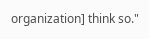organization] think so."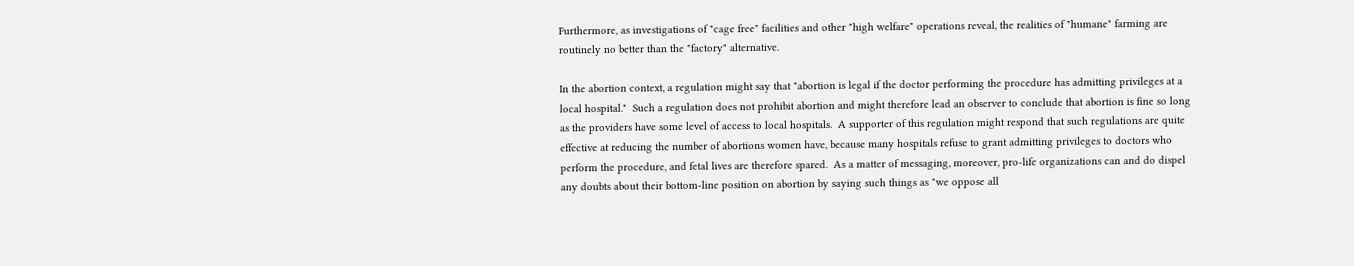Furthermore, as investigations of "cage free" facilities and other "high welfare" operations reveal, the realities of "humane" farming are routinely no better than the "factory" alternative.

In the abortion context, a regulation might say that "abortion is legal if the doctor performing the procedure has admitting privileges at a local hospital."  Such a regulation does not prohibit abortion and might therefore lead an observer to conclude that abortion is fine so long as the providers have some level of access to local hospitals.  A supporter of this regulation might respond that such regulations are quite effective at reducing the number of abortions women have, because many hospitals refuse to grant admitting privileges to doctors who perform the procedure, and fetal lives are therefore spared.  As a matter of messaging, moreover, pro-life organizations can and do dispel any doubts about their bottom-line position on abortion by saying such things as "we oppose all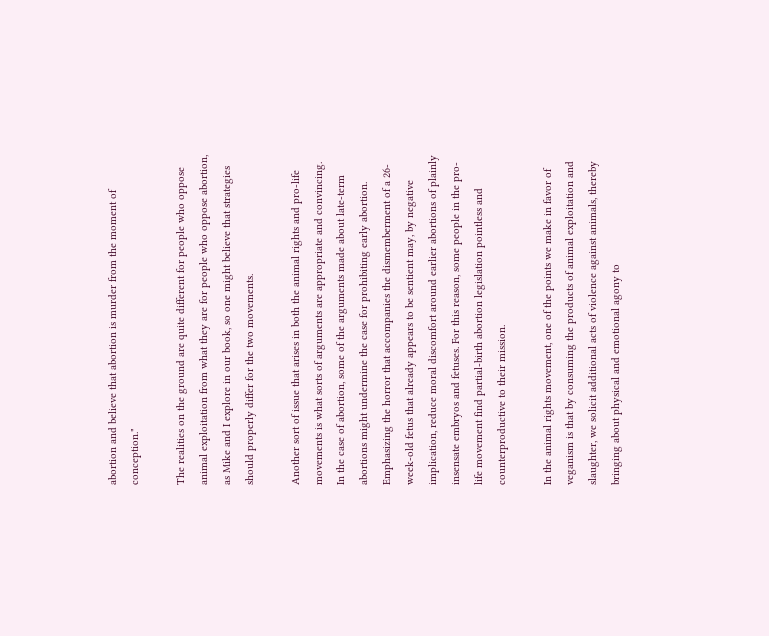abortion and believe that abortion is murder from the moment of conception."

The realities on the ground are quite different for people who oppose animal exploitation from what they are for people who oppose abortion, as Mike and I explore in our book, so one might believe that strategies should properly differ for the two movements.

Another sort of issue that arises in both the animal rights and pro-life movements is what sorts of arguments are appropriate and convincing.  In the case of abortion, some of the arguments made about late-term abortions might undermine the case for prohibiting early abortion.  Emphasizing the horror that accompanies the dismemberment of a 26-week-old fetus that already appears to be sentient may, by negative implication, reduce moral discomfort around earlier abortions of plainly insensate embryos and fetuses. For this reason, some people in the pro-life movement find partial-birth abortion legislation pointless and counterproductive to their mission.

In the animal rights movement, one of the points we make in favor of veganism is that by consuming the products of animal exploitation and slaughter, we solicit additional acts of violence against animals, thereby bringing about physical and emotional agony to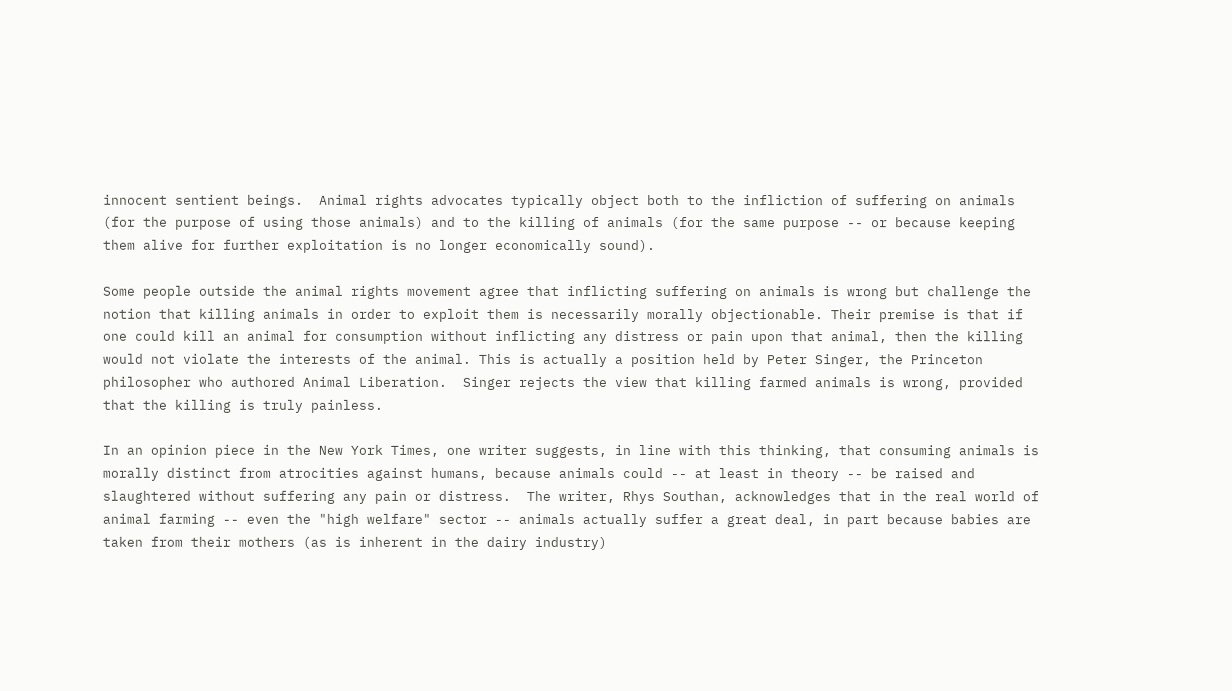innocent sentient beings.  Animal rights advocates typically object both to the infliction of suffering on animals (for the purpose of using those animals) and to the killing of animals (for the same purpose -- or because keeping them alive for further exploitation is no longer economically sound).

Some people outside the animal rights movement agree that inflicting suffering on animals is wrong but challenge the notion that killing animals in order to exploit them is necessarily morally objectionable. Their premise is that if one could kill an animal for consumption without inflicting any distress or pain upon that animal, then the killing would not violate the interests of the animal. This is actually a position held by Peter Singer, the Princeton philosopher who authored Animal Liberation.  Singer rejects the view that killing farmed animals is wrong, provided that the killing is truly painless.

In an opinion piece in the New York Times, one writer suggests, in line with this thinking, that consuming animals is morally distinct from atrocities against humans, because animals could -- at least in theory -- be raised and slaughtered without suffering any pain or distress.  The writer, Rhys Southan, acknowledges that in the real world of animal farming -- even the "high welfare" sector -- animals actually suffer a great deal, in part because babies are taken from their mothers (as is inherent in the dairy industry)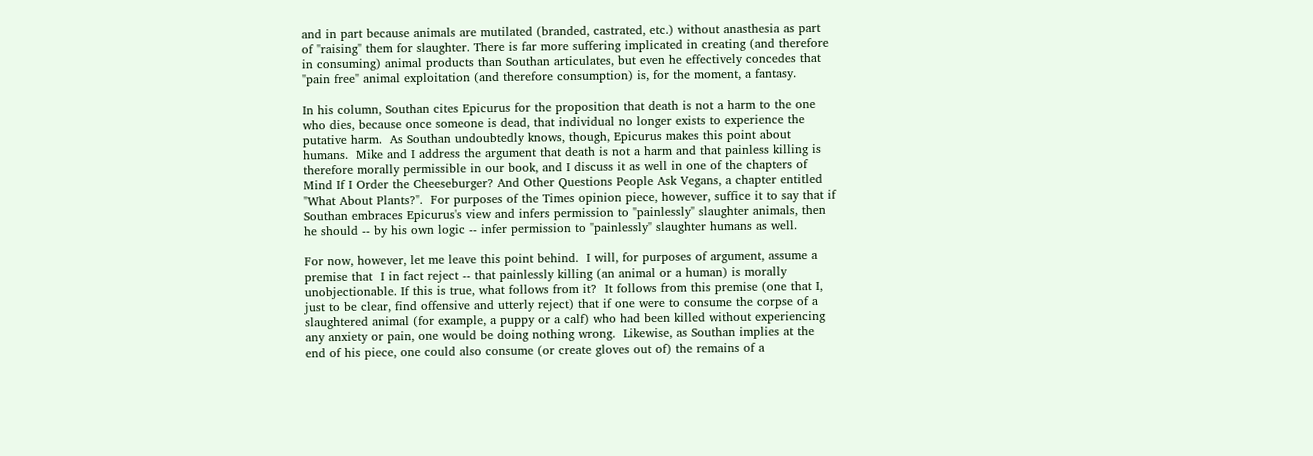and in part because animals are mutilated (branded, castrated, etc.) without anasthesia as part of "raising" them for slaughter. There is far more suffering implicated in creating (and therefore in consuming) animal products than Southan articulates, but even he effectively concedes that "pain free" animal exploitation (and therefore consumption) is, for the moment, a fantasy.

In his column, Southan cites Epicurus for the proposition that death is not a harm to the one who dies, because once someone is dead, that individual no longer exists to experience the putative harm.  As Southan undoubtedly knows, though, Epicurus makes this point about humans.  Mike and I address the argument that death is not a harm and that painless killing is therefore morally permissible in our book, and I discuss it as well in one of the chapters of Mind If I Order the Cheeseburger? And Other Questions People Ask Vegans, a chapter entitled "What About Plants?".  For purposes of the Times opinion piece, however, suffice it to say that if Southan embraces Epicurus's view and infers permission to "painlessly" slaughter animals, then he should -- by his own logic -- infer permission to "painlessly" slaughter humans as well.

For now, however, let me leave this point behind.  I will, for purposes of argument, assume a premise that  I in fact reject -- that painlessly killing (an animal or a human) is morally unobjectionable. If this is true, what follows from it?  It follows from this premise (one that I, just to be clear, find offensive and utterly reject) that if one were to consume the corpse of a slaughtered animal (for example, a puppy or a calf) who had been killed without experiencing any anxiety or pain, one would be doing nothing wrong.  Likewise, as Southan implies at the end of his piece, one could also consume (or create gloves out of) the remains of a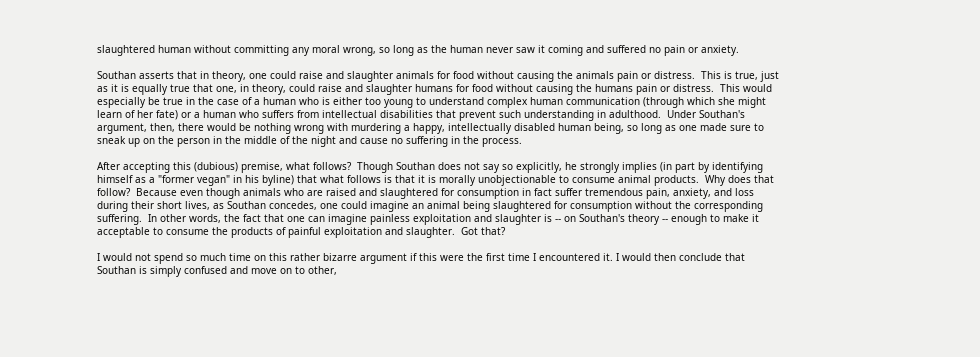slaughtered human without committing any moral wrong, so long as the human never saw it coming and suffered no pain or anxiety.

Southan asserts that in theory, one could raise and slaughter animals for food without causing the animals pain or distress.  This is true, just as it is equally true that one, in theory, could raise and slaughter humans for food without causing the humans pain or distress.  This would especially be true in the case of a human who is either too young to understand complex human communication (through which she might learn of her fate) or a human who suffers from intellectual disabilities that prevent such understanding in adulthood.  Under Southan's argument, then, there would be nothing wrong with murdering a happy, intellectually disabled human being, so long as one made sure to sneak up on the person in the middle of the night and cause no suffering in the process.

After accepting this (dubious) premise, what follows?  Though Southan does not say so explicitly, he strongly implies (in part by identifying himself as a "former vegan" in his byline) that what follows is that it is morally unobjectionable to consume animal products.  Why does that follow?  Because even though animals who are raised and slaughtered for consumption in fact suffer tremendous pain, anxiety, and loss during their short lives, as Southan concedes, one could imagine an animal being slaughtered for consumption without the corresponding suffering.  In other words, the fact that one can imagine painless exploitation and slaughter is -- on Southan's theory -- enough to make it acceptable to consume the products of painful exploitation and slaughter.  Got that?

I would not spend so much time on this rather bizarre argument if this were the first time I encountered it. I would then conclude that Southan is simply confused and move on to other,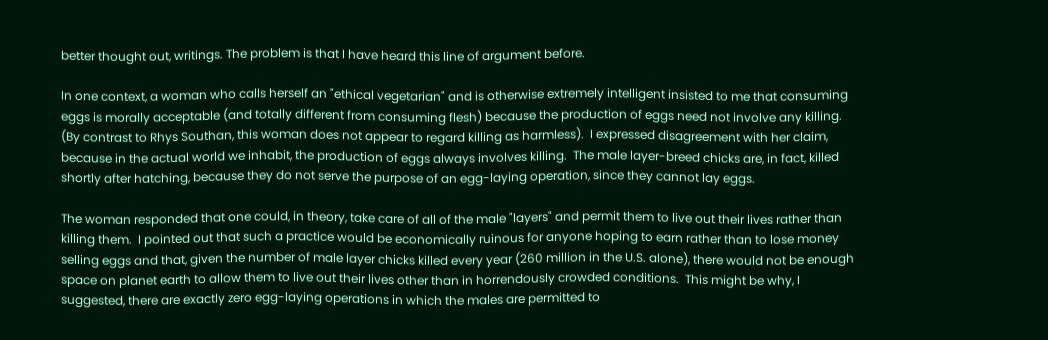better thought out, writings. The problem is that I have heard this line of argument before.

In one context, a woman who calls herself an "ethical vegetarian" and is otherwise extremely intelligent insisted to me that consuming eggs is morally acceptable (and totally different from consuming flesh) because the production of eggs need not involve any killing.  (By contrast to Rhys Southan, this woman does not appear to regard killing as harmless).  I expressed disagreement with her claim, because in the actual world we inhabit, the production of eggs always involves killing.  The male layer-breed chicks are, in fact, killed shortly after hatching, because they do not serve the purpose of an egg-laying operation, since they cannot lay eggs.

The woman responded that one could, in theory, take care of all of the male "layers" and permit them to live out their lives rather than killing them.  I pointed out that such a practice would be economically ruinous for anyone hoping to earn rather than to lose money selling eggs and that, given the number of male layer chicks killed every year (260 million in the U.S. alone), there would not be enough space on planet earth to allow them to live out their lives other than in horrendously crowded conditions.  This might be why, I suggested, there are exactly zero egg-laying operations in which the males are permitted to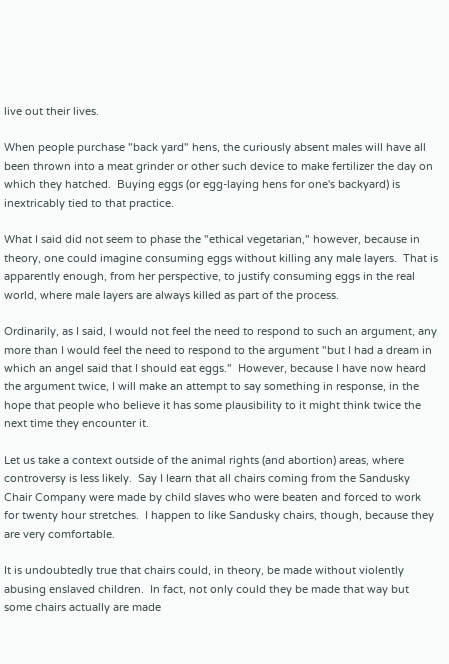live out their lives.

When people purchase "back yard" hens, the curiously absent males will have all been thrown into a meat grinder or other such device to make fertilizer the day on which they hatched.  Buying eggs (or egg-laying hens for one's backyard) is inextricably tied to that practice.

What I said did not seem to phase the "ethical vegetarian," however, because in theory, one could imagine consuming eggs without killing any male layers.  That is apparently enough, from her perspective, to justify consuming eggs in the real world, where male layers are always killed as part of the process.

Ordinarily, as I said, I would not feel the need to respond to such an argument, any more than I would feel the need to respond to the argument "but I had a dream in which an angel said that I should eat eggs."  However, because I have now heard the argument twice, I will make an attempt to say something in response, in the hope that people who believe it has some plausibility to it might think twice the next time they encounter it.

Let us take a context outside of the animal rights (and abortion) areas, where controversy is less likely.  Say I learn that all chairs coming from the Sandusky Chair Company were made by child slaves who were beaten and forced to work for twenty hour stretches.  I happen to like Sandusky chairs, though, because they are very comfortable.

It is undoubtedly true that chairs could, in theory, be made without violently abusing enslaved children.  In fact, not only could they be made that way but some chairs actually are made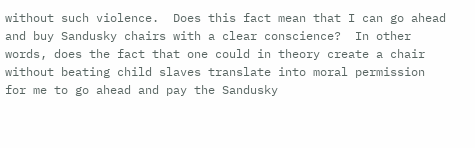without such violence.  Does this fact mean that I can go ahead and buy Sandusky chairs with a clear conscience?  In other words, does the fact that one could in theory create a chair without beating child slaves translate into moral permission for me to go ahead and pay the Sandusky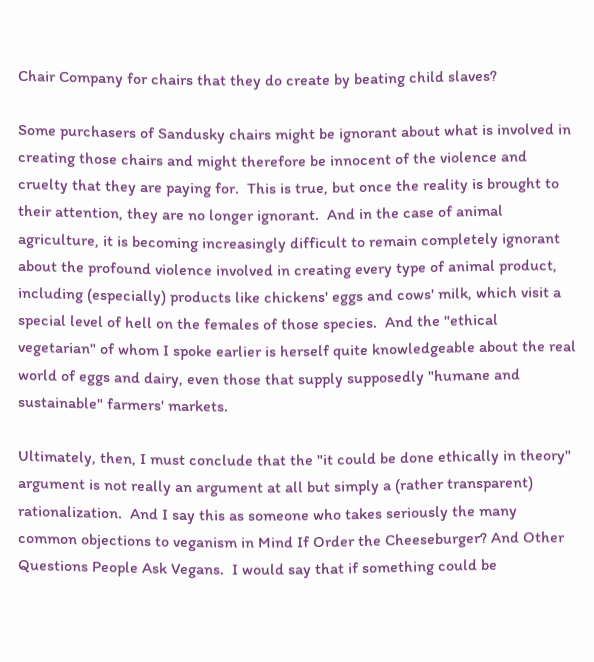Chair Company for chairs that they do create by beating child slaves?

Some purchasers of Sandusky chairs might be ignorant about what is involved in creating those chairs and might therefore be innocent of the violence and cruelty that they are paying for.  This is true, but once the reality is brought to their attention, they are no longer ignorant.  And in the case of animal agriculture, it is becoming increasingly difficult to remain completely ignorant about the profound violence involved in creating every type of animal product, including (especially) products like chickens' eggs and cows' milk, which visit a special level of hell on the females of those species.  And the "ethical vegetarian" of whom I spoke earlier is herself quite knowledgeable about the real world of eggs and dairy, even those that supply supposedly "humane and sustainable" farmers' markets.

Ultimately, then, I must conclude that the "it could be done ethically in theory" argument is not really an argument at all but simply a (rather transparent) rationalization.  And I say this as someone who takes seriously the many common objections to veganism in Mind If Order the Cheeseburger? And Other Questions People Ask Vegans.  I would say that if something could be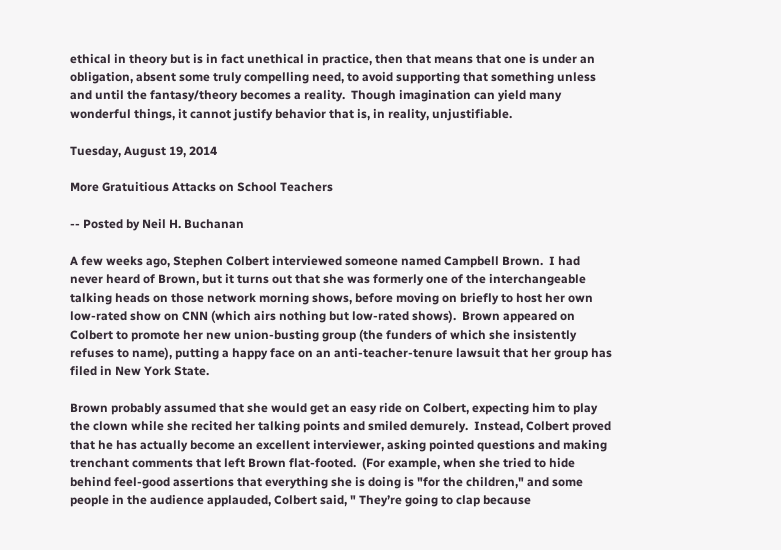ethical in theory but is in fact unethical in practice, then that means that one is under an obligation, absent some truly compelling need, to avoid supporting that something unless and until the fantasy/theory becomes a reality.  Though imagination can yield many wonderful things, it cannot justify behavior that is, in reality, unjustifiable.

Tuesday, August 19, 2014

More Gratuitious Attacks on School Teachers

-- Posted by Neil H. Buchanan

A few weeks ago, Stephen Colbert interviewed someone named Campbell Brown.  I had never heard of Brown, but it turns out that she was formerly one of the interchangeable talking heads on those network morning shows, before moving on briefly to host her own low-rated show on CNN (which airs nothing but low-rated shows).  Brown appeared on Colbert to promote her new union-busting group (the funders of which she insistently refuses to name), putting a happy face on an anti-teacher-tenure lawsuit that her group has filed in New York State.

Brown probably assumed that she would get an easy ride on Colbert, expecting him to play the clown while she recited her talking points and smiled demurely.  Instead, Colbert proved that he has actually become an excellent interviewer, asking pointed questions and making trenchant comments that left Brown flat-footed.  (For example, when she tried to hide behind feel-good assertions that everything she is doing is "for the children," and some people in the audience applauded, Colbert said, " They’re going to clap because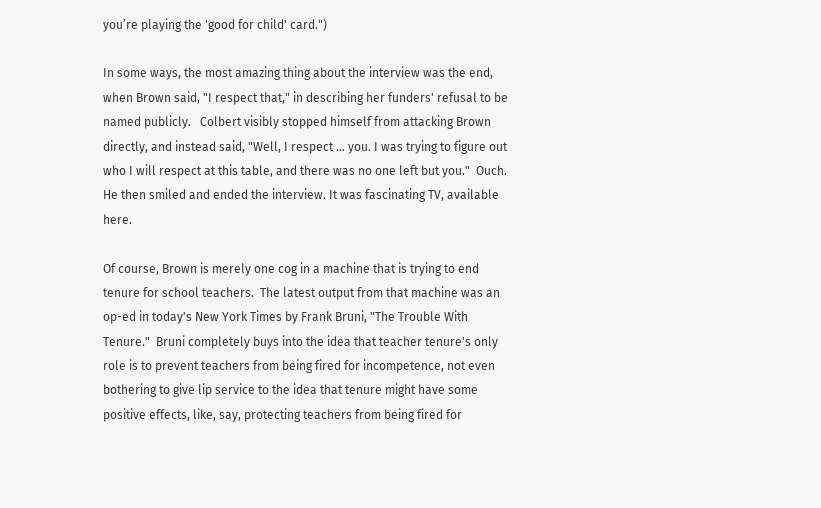you’re playing the 'good for child' card.")

In some ways, the most amazing thing about the interview was the end, when Brown said, "I respect that," in describing her funders' refusal to be named publicly.   Colbert visibly stopped himself from attacking Brown directly, and instead said, "Well, I respect … you. I was trying to figure out who I will respect at this table, and there was no one left but you."  Ouch.  He then smiled and ended the interview. It was fascinating TV, available here.

Of course, Brown is merely one cog in a machine that is trying to end tenure for school teachers.  The latest output from that machine was an op-ed in today's New York Times by Frank Bruni, "The Trouble With Tenure."  Bruni completely buys into the idea that teacher tenure's only role is to prevent teachers from being fired for incompetence, not even bothering to give lip service to the idea that tenure might have some positive effects, like, say, protecting teachers from being fired for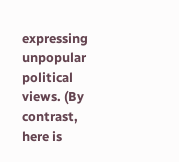expressing unpopular political views. (By contrast, here is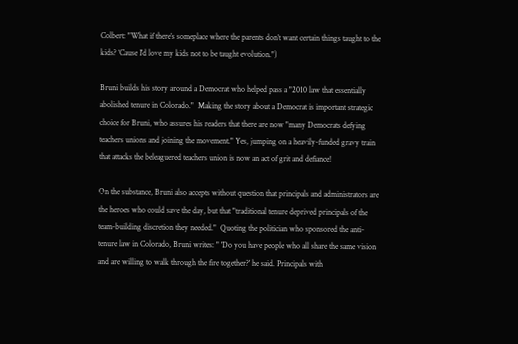Colbert: "What if there’s someplace where the parents don’t want certain things taught to the kids? ‘Cause I’d love my kids not to be taught evolution.")

Bruni builds his story around a Democrat who helped pass a "2010 law that essentially abolished tenure in Colorado."  Making the story about a Democrat is important strategic choice for Bruni, who assures his readers that there are now "many Democrats defying teachers unions and joining the movement." Yes, jumping on a heavily-funded gravy train that attacks the beleaguered teachers union is now an act of grit and defiance!

On the substance, Bruni also accepts without question that principals and administrators are the heroes who could save the day, but that "traditional tenure deprived principals of the team-building discretion they needed."  Quoting the politician who sponsored the anti-tenure law in Colorado, Bruni writes: " 'Do you have people who all share the same vision and are willing to walk through the fire together?' he said. Principals with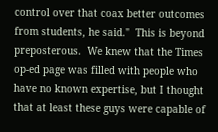control over that coax better outcomes from students, he said."  This is beyond preposterous.  We knew that the Times op-ed page was filled with people who have no known expertise, but I thought that at least these guys were capable of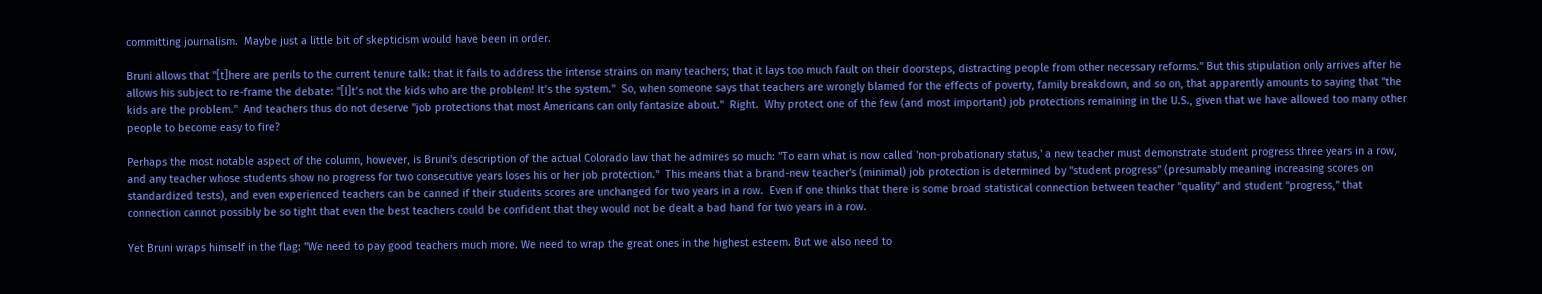committing journalism.  Maybe just a little bit of skepticism would have been in order.

Bruni allows that "[t]here are perils to the current tenure talk: that it fails to address the intense strains on many teachers; that it lays too much fault on their doorsteps, distracting people from other necessary reforms." But this stipulation only arrives after he allows his subject to re-frame the debate: "[I]t’s not the kids who are the problem! It’s the system."  So, when someone says that teachers are wrongly blamed for the effects of poverty, family breakdown, and so on, that apparently amounts to saying that "the kids are the problem."  And teachers thus do not deserve "job protections that most Americans can only fantasize about."  Right.  Why protect one of the few (and most important) job protections remaining in the U.S., given that we have allowed too many other people to become easy to fire?

Perhaps the most notable aspect of the column, however, is Bruni's description of the actual Colorado law that he admires so much: "To earn what is now called 'non-probationary status,' a new teacher must demonstrate student progress three years in a row, and any teacher whose students show no progress for two consecutive years loses his or her job protection."  This means that a brand-new teacher's (minimal) job protection is determined by "student progress" (presumably meaning increasing scores on standardized tests), and even experienced teachers can be canned if their students scores are unchanged for two years in a row.  Even if one thinks that there is some broad statistical connection between teacher "quality" and student "progress," that connection cannot possibly be so tight that even the best teachers could be confident that they would not be dealt a bad hand for two years in a row.

Yet Bruni wraps himself in the flag: "We need to pay good teachers much more. We need to wrap the great ones in the highest esteem. But we also need to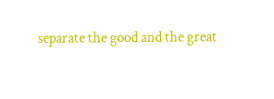separate the good and the great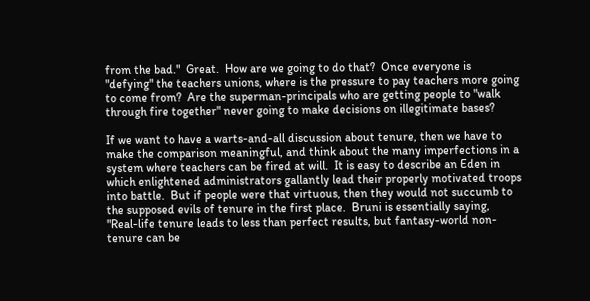from the bad."  Great.  How are we going to do that?  Once everyone is "defying" the teachers unions, where is the pressure to pay teachers more going to come from?  Are the superman-principals who are getting people to "walk through fire together" never going to make decisions on illegitimate bases?

If we want to have a warts-and-all discussion about tenure, then we have to make the comparison meaningful, and think about the many imperfections in a system where teachers can be fired at will.  It is easy to describe an Eden in which enlightened administrators gallantly lead their properly motivated troops into battle.  But if people were that virtuous, then they would not succumb to the supposed evils of tenure in the first place.  Bruni is essentially saying, "Real-life tenure leads to less than perfect results, but fantasy-world non-tenure can be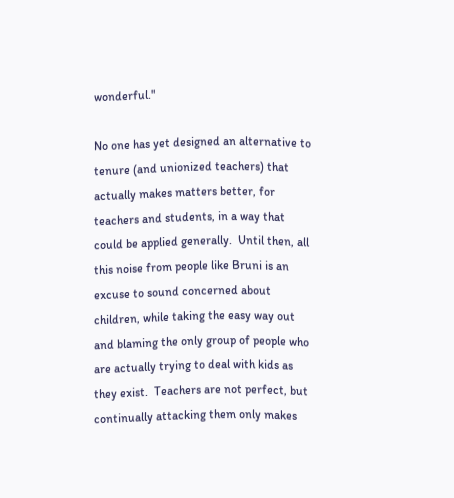wonderful."

No one has yet designed an alternative to tenure (and unionized teachers) that actually makes matters better, for teachers and students, in a way that could be applied generally.  Until then, all this noise from people like Bruni is an excuse to sound concerned about children, while taking the easy way out and blaming the only group of people who are actually trying to deal with kids as they exist.  Teachers are not perfect, but continually attacking them only makes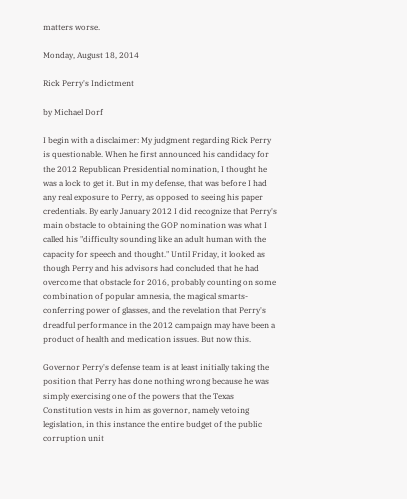matters worse.

Monday, August 18, 2014

Rick Perry's Indictment

by Michael Dorf

I begin with a disclaimer: My judgment regarding Rick Perry is questionable. When he first announced his candidacy for the 2012 Republican Presidential nomination, I thought he was a lock to get it. But in my defense, that was before I had any real exposure to Perry, as opposed to seeing his paper credentials. By early January 2012 I did recognize that Perry's main obstacle to obtaining the GOP nomination was what I called his "difficulty sounding like an adult human with the capacity for speech and thought." Until Friday, it looked as though Perry and his advisors had concluded that he had overcome that obstacle for 2016, probably counting on some combination of popular amnesia, the magical smarts-conferring power of glasses, and the revelation that Perry's dreadful performance in the 2012 campaign may have been a product of health and medication issues. But now this.

Governor Perry's defense team is at least initially taking the position that Perry has done nothing wrong because he was simply exercising one of the powers that the Texas Constitution vests in him as governor, namely vetoing legislation, in this instance the entire budget of the public corruption unit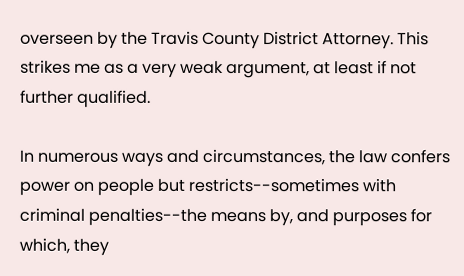overseen by the Travis County District Attorney. This strikes me as a very weak argument, at least if not further qualified.

In numerous ways and circumstances, the law confers power on people but restricts--sometimes with criminal penalties--the means by, and purposes for which, they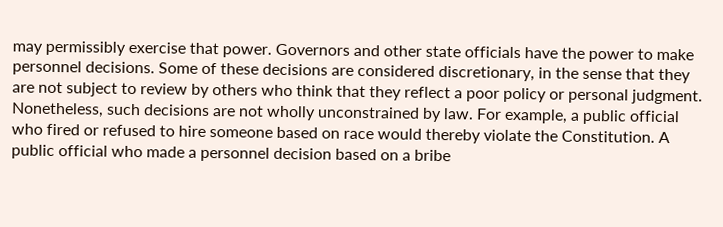may permissibly exercise that power. Governors and other state officials have the power to make personnel decisions. Some of these decisions are considered discretionary, in the sense that they are not subject to review by others who think that they reflect a poor policy or personal judgment. Nonetheless, such decisions are not wholly unconstrained by law. For example, a public official who fired or refused to hire someone based on race would thereby violate the Constitution. A public official who made a personnel decision based on a bribe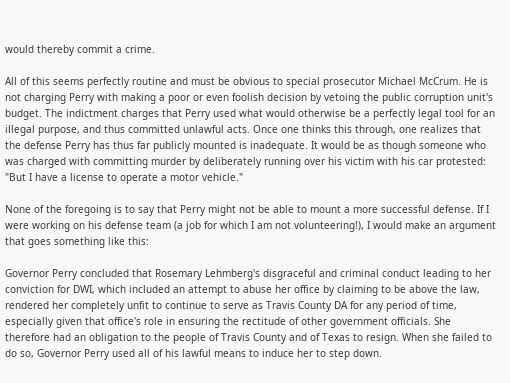would thereby commit a crime.

All of this seems perfectly routine and must be obvious to special prosecutor Michael McCrum. He is not charging Perry with making a poor or even foolish decision by vetoing the public corruption unit's budget. The indictment charges that Perry used what would otherwise be a perfectly legal tool for an illegal purpose, and thus committed unlawful acts. Once one thinks this through, one realizes that the defense Perry has thus far publicly mounted is inadequate. It would be as though someone who was charged with committing murder by deliberately running over his victim with his car protested: "But I have a license to operate a motor vehicle."

None of the foregoing is to say that Perry might not be able to mount a more successful defense. If I were working on his defense team (a job for which I am not volunteering!), I would make an argument that goes something like this:

Governor Perry concluded that Rosemary Lehmberg's disgraceful and criminal conduct leading to her conviction for DWI, which included an attempt to abuse her office by claiming to be above the law, rendered her completely unfit to continue to serve as Travis County DA for any period of time, especially given that office's role in ensuring the rectitude of other government officials. She therefore had an obligation to the people of Travis County and of Texas to resign. When she failed to do so, Governor Perry used all of his lawful means to induce her to step down.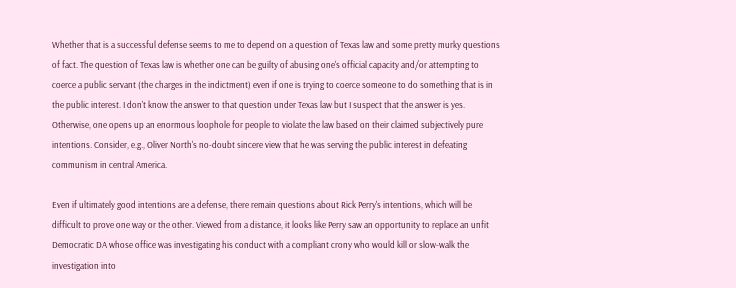Whether that is a successful defense seems to me to depend on a question of Texas law and some pretty murky questions of fact. The question of Texas law is whether one can be guilty of abusing one's official capacity and/or attempting to coerce a public servant (the charges in the indictment) even if one is trying to coerce someone to do something that is in the public interest. I don't know the answer to that question under Texas law but I suspect that the answer is yes. Otherwise, one opens up an enormous loophole for people to violate the law based on their claimed subjectively pure intentions. Consider, e.g., Oliver North's no-doubt sincere view that he was serving the public interest in defeating communism in central America.

Even if ultimately good intentions are a defense, there remain questions about Rick Perry's intentions, which will be difficult to prove one way or the other. Viewed from a distance, it looks like Perry saw an opportunity to replace an unfit Democratic DA whose office was investigating his conduct with a compliant crony who would kill or slow-walk the investigation into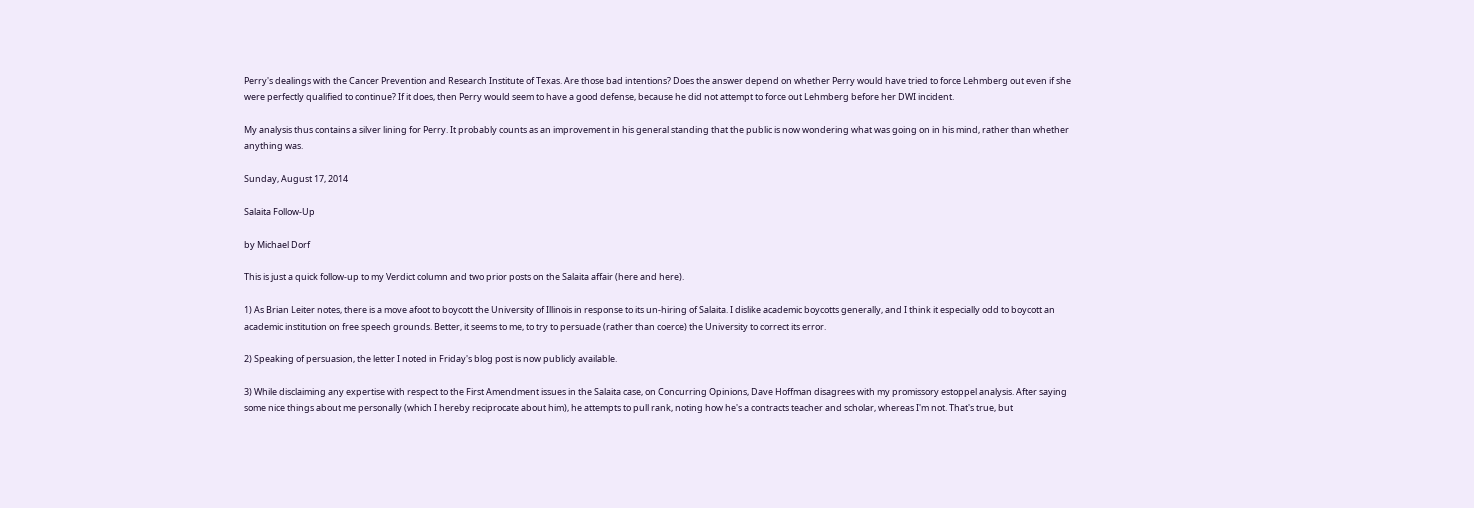Perry's dealings with the Cancer Prevention and Research Institute of Texas. Are those bad intentions? Does the answer depend on whether Perry would have tried to force Lehmberg out even if she were perfectly qualified to continue? If it does, then Perry would seem to have a good defense, because he did not attempt to force out Lehmberg before her DWI incident.

My analysis thus contains a silver lining for Perry. It probably counts as an improvement in his general standing that the public is now wondering what was going on in his mind, rather than whether anything was.

Sunday, August 17, 2014

Salaita Follow-Up

by Michael Dorf

This is just a quick follow-up to my Verdict column and two prior posts on the Salaita affair (here and here).

1) As Brian Leiter notes, there is a move afoot to boycott the University of Illinois in response to its un-hiring of Salaita. I dislike academic boycotts generally, and I think it especially odd to boycott an academic institution on free speech grounds. Better, it seems to me, to try to persuade (rather than coerce) the University to correct its error.

2) Speaking of persuasion, the letter I noted in Friday's blog post is now publicly available.

3) While disclaiming any expertise with respect to the First Amendment issues in the Salaita case, on Concurring Opinions, Dave Hoffman disagrees with my promissory estoppel analysis. After saying some nice things about me personally (which I hereby reciprocate about him), he attempts to pull rank, noting how he's a contracts teacher and scholar, whereas I'm not. That's true, but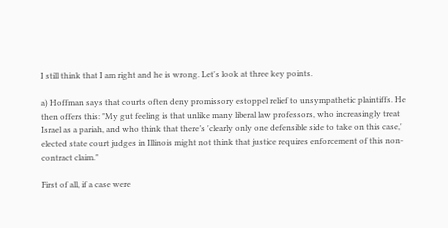I still think that I am right and he is wrong. Let's look at three key points.

a) Hoffman says that courts often deny promissory estoppel relief to unsympathetic plaintiffs. He then offers this: "My gut feeling is that unlike many liberal law professors, who increasingly treat Israel as a pariah, and who think that there’s 'clearly only one defensible side to take on this case,' elected state court judges in Illinois might not think that justice requires enforcement of this non-contract claim."

First of all, if a case were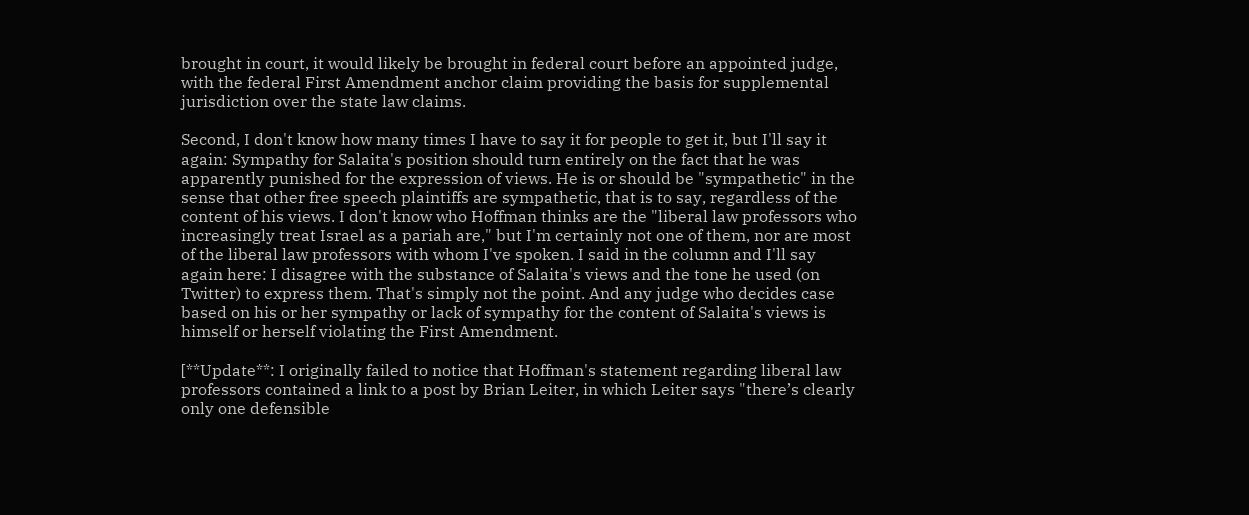brought in court, it would likely be brought in federal court before an appointed judge, with the federal First Amendment anchor claim providing the basis for supplemental jurisdiction over the state law claims.

Second, I don't know how many times I have to say it for people to get it, but I'll say it again: Sympathy for Salaita's position should turn entirely on the fact that he was apparently punished for the expression of views. He is or should be "sympathetic" in the sense that other free speech plaintiffs are sympathetic, that is to say, regardless of the content of his views. I don't know who Hoffman thinks are the "liberal law professors who increasingly treat Israel as a pariah are," but I'm certainly not one of them, nor are most of the liberal law professors with whom I've spoken. I said in the column and I'll say again here: I disagree with the substance of Salaita's views and the tone he used (on Twitter) to express them. That's simply not the point. And any judge who decides case based on his or her sympathy or lack of sympathy for the content of Salaita's views is himself or herself violating the First Amendment.

[**Update**: I originally failed to notice that Hoffman's statement regarding liberal law professors contained a link to a post by Brian Leiter, in which Leiter says "there’s clearly only one defensible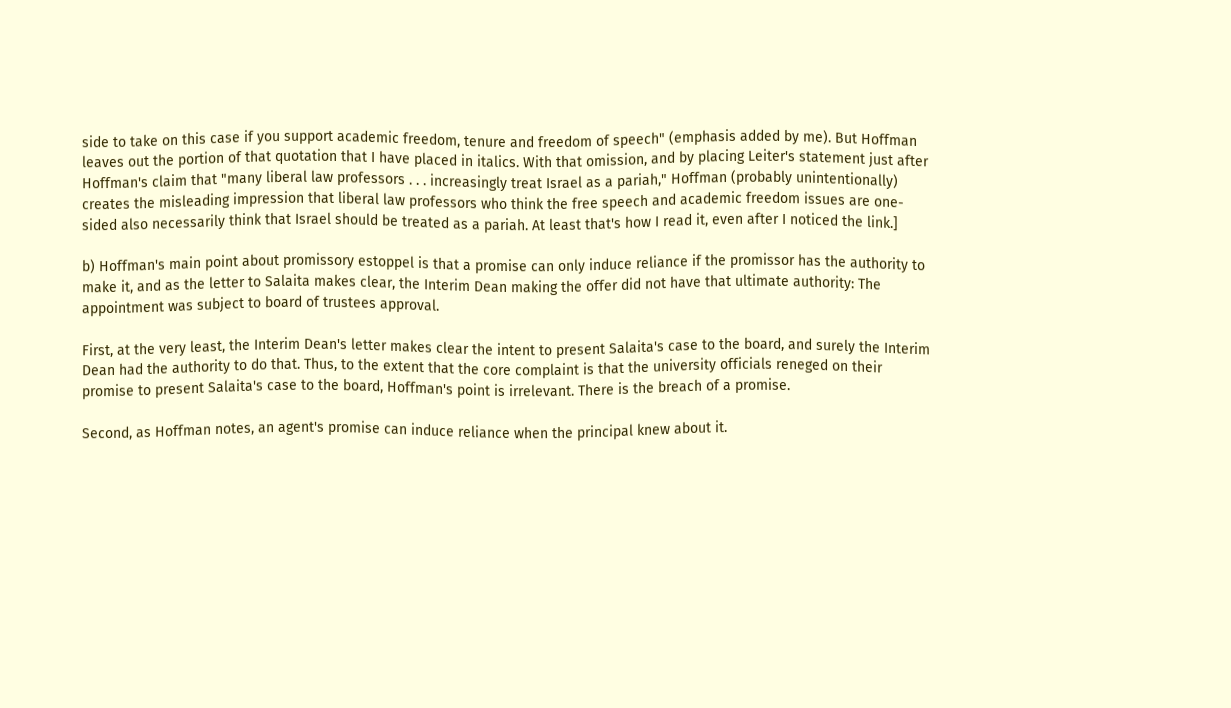side to take on this case if you support academic freedom, tenure and freedom of speech" (emphasis added by me). But Hoffman leaves out the portion of that quotation that I have placed in italics. With that omission, and by placing Leiter's statement just after Hoffman's claim that "many liberal law professors . . . increasingly treat Israel as a pariah," Hoffman (probably unintentionally) creates the misleading impression that liberal law professors who think the free speech and academic freedom issues are one-sided also necessarily think that Israel should be treated as a pariah. At least that's how I read it, even after I noticed the link.]

b) Hoffman's main point about promissory estoppel is that a promise can only induce reliance if the promissor has the authority to make it, and as the letter to Salaita makes clear, the Interim Dean making the offer did not have that ultimate authority: The appointment was subject to board of trustees approval.

First, at the very least, the Interim Dean's letter makes clear the intent to present Salaita's case to the board, and surely the Interim Dean had the authority to do that. Thus, to the extent that the core complaint is that the university officials reneged on their promise to present Salaita's case to the board, Hoffman's point is irrelevant. There is the breach of a promise.

Second, as Hoffman notes, an agent's promise can induce reliance when the principal knew about it.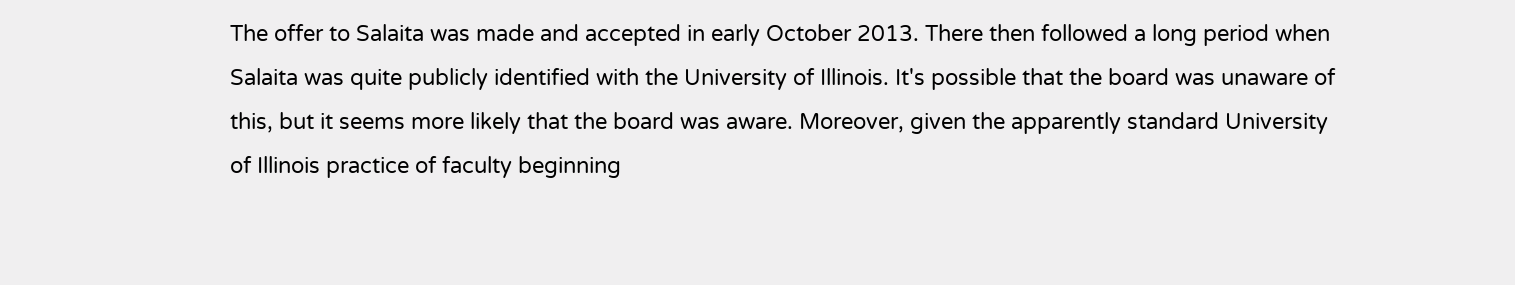The offer to Salaita was made and accepted in early October 2013. There then followed a long period when Salaita was quite publicly identified with the University of Illinois. It's possible that the board was unaware of this, but it seems more likely that the board was aware. Moreover, given the apparently standard University of Illinois practice of faculty beginning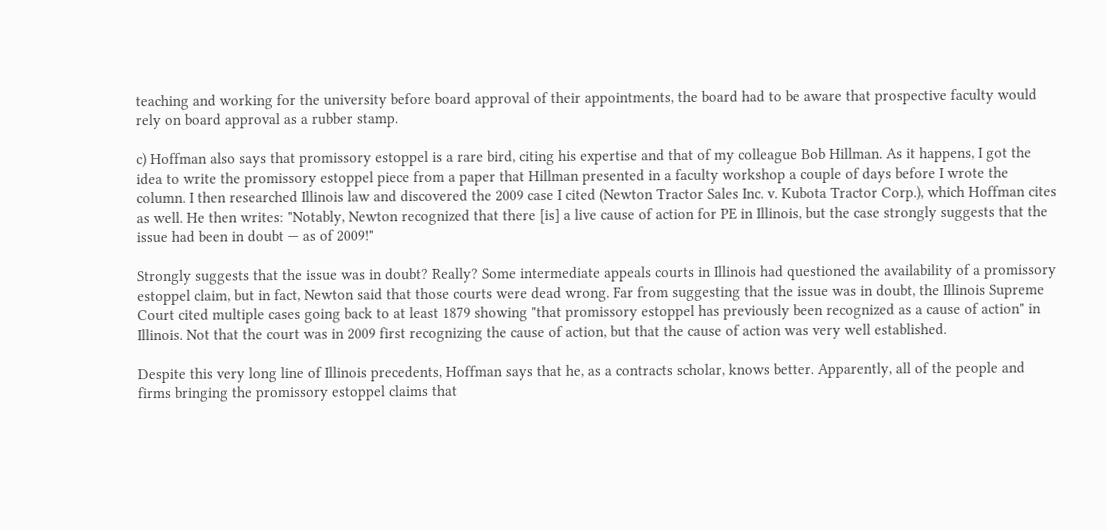teaching and working for the university before board approval of their appointments, the board had to be aware that prospective faculty would rely on board approval as a rubber stamp.

c) Hoffman also says that promissory estoppel is a rare bird, citing his expertise and that of my colleague Bob Hillman. As it happens, I got the idea to write the promissory estoppel piece from a paper that Hillman presented in a faculty workshop a couple of days before I wrote the column. I then researched Illinois law and discovered the 2009 case I cited (Newton Tractor Sales Inc. v. Kubota Tractor Corp.), which Hoffman cites as well. He then writes: "Notably, Newton recognized that there [is] a live cause of action for PE in Illinois, but the case strongly suggests that the issue had been in doubt — as of 2009!"

Strongly suggests that the issue was in doubt? Really? Some intermediate appeals courts in Illinois had questioned the availability of a promissory estoppel claim, but in fact, Newton said that those courts were dead wrong. Far from suggesting that the issue was in doubt, the Illinois Supreme Court cited multiple cases going back to at least 1879 showing "that promissory estoppel has previously been recognized as a cause of action" in Illinois. Not that the court was in 2009 first recognizing the cause of action, but that the cause of action was very well established.

Despite this very long line of Illinois precedents, Hoffman says that he, as a contracts scholar, knows better. Apparently, all of the people and firms bringing the promissory estoppel claims that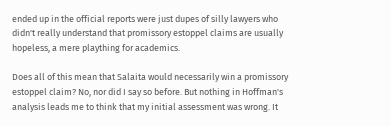ended up in the official reports were just dupes of silly lawyers who didn't really understand that promissory estoppel claims are usually hopeless, a mere plaything for academics.

Does all of this mean that Salaita would necessarily win a promissory estoppel claim? No, nor did I say so before. But nothing in Hoffman's analysis leads me to think that my initial assessment was wrong. It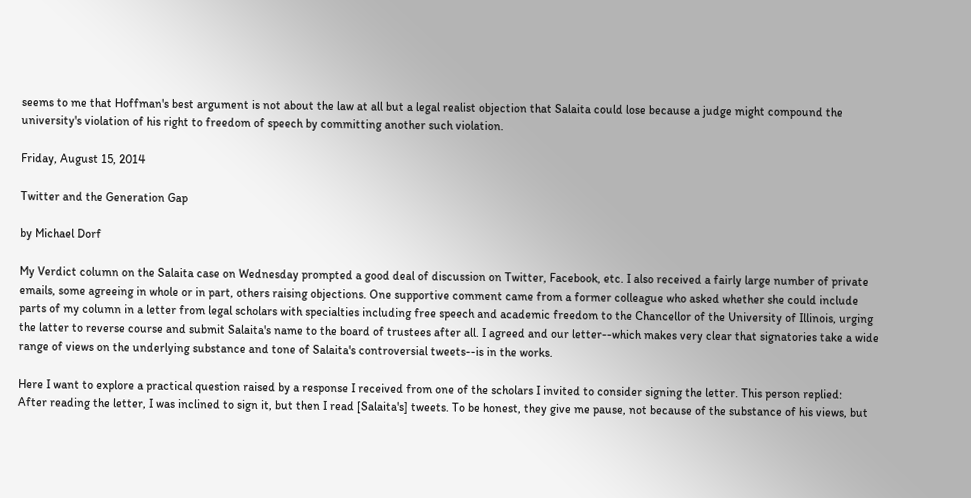seems to me that Hoffman's best argument is not about the law at all but a legal realist objection that Salaita could lose because a judge might compound the university's violation of his right to freedom of speech by committing another such violation.

Friday, August 15, 2014

Twitter and the Generation Gap

by Michael Dorf

My Verdict column on the Salaita case on Wednesday prompted a good deal of discussion on Twitter, Facebook, etc. I also received a fairly large number of private emails, some agreeing in whole or in part, others raising objections. One supportive comment came from a former colleague who asked whether she could include parts of my column in a letter from legal scholars with specialties including free speech and academic freedom to the Chancellor of the University of Illinois, urging the latter to reverse course and submit Salaita's name to the board of trustees after all. I agreed and our letter--which makes very clear that signatories take a wide range of views on the underlying substance and tone of Salaita's controversial tweets--is in the works.

Here I want to explore a practical question raised by a response I received from one of the scholars I invited to consider signing the letter. This person replied:
After reading the letter, I was inclined to sign it, but then I read [Salaita's] tweets. To be honest, they give me pause, not because of the substance of his views, but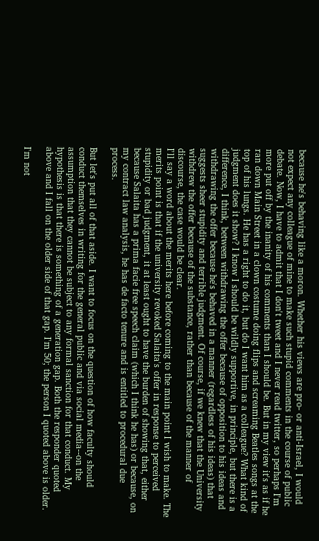because he's behaving like a moron. Whether his views are pro- or anti-Israel, I would not expect any colleague of mine to make such stupid comments in the course of public debate. Now, I have to admit that I don't tweet and I never read twitter, so perhaps I'm more put off by the inanity of his comments than I should be. But in my view it's as if he ran down Main Street in a clown costume doing flips and screaming Beatles songs at the top of his lungs. He has a right to do it, but do I want him as a colleague? What kind of judgment does it show? I know I should be wildly supportive, in principle, but there is a difference, I think, between withdrawing the offer because of opposition to his ideas and withdrawing the offer because he's behaved in a manner (regardless of his ideas) that suggests sheer stupidity and terrible judgment. Of course, if we knew that the University withdrew the offer because of the substance, rather than because of the manner of discourse, the case would be clear.
I'll say a word about the merits here before coming to the main point I wish to make. The merits point is that if the university revoked Salaita's offer in response to perceived stupidity or bad judgment, it at least ought to have the burden of showing that, either because Salaita has a prima facie free speech claim (which I think he has) or because, on my contract law analysis, he has de facto tenure and is entitled to procedural due process.

But let's put all of that aside. I want to focus on the question of how faculty should conduct themselves in writing for the general public and via social media--on the assumption that they cannot be subject to any formal sanction for that conduct. My hypothesis is that there is something of a generation gap. Both the responder quoted above and I fall on the older side of that gap. I'm 50; the person I quoted above is older.

I'm not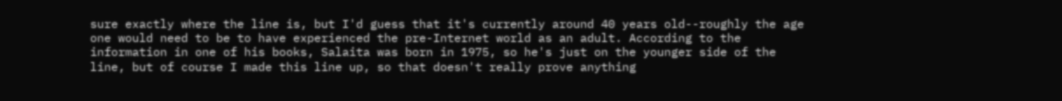sure exactly where the line is, but I'd guess that it's currently around 40 years old--roughly the age one would need to be to have experienced the pre-Internet world as an adult. According to the information in one of his books, Salaita was born in 1975, so he's just on the younger side of the line, but of course I made this line up, so that doesn't really prove anything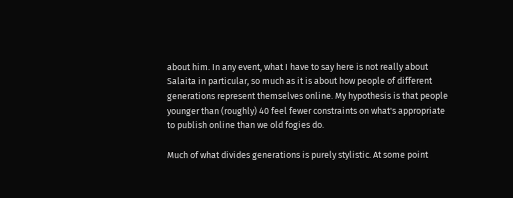about him. In any event, what I have to say here is not really about Salaita in particular, so much as it is about how people of different generations represent themselves online. My hypothesis is that people younger than (roughly) 40 feel fewer constraints on what's appropriate to publish online than we old fogies do.

Much of what divides generations is purely stylistic. At some point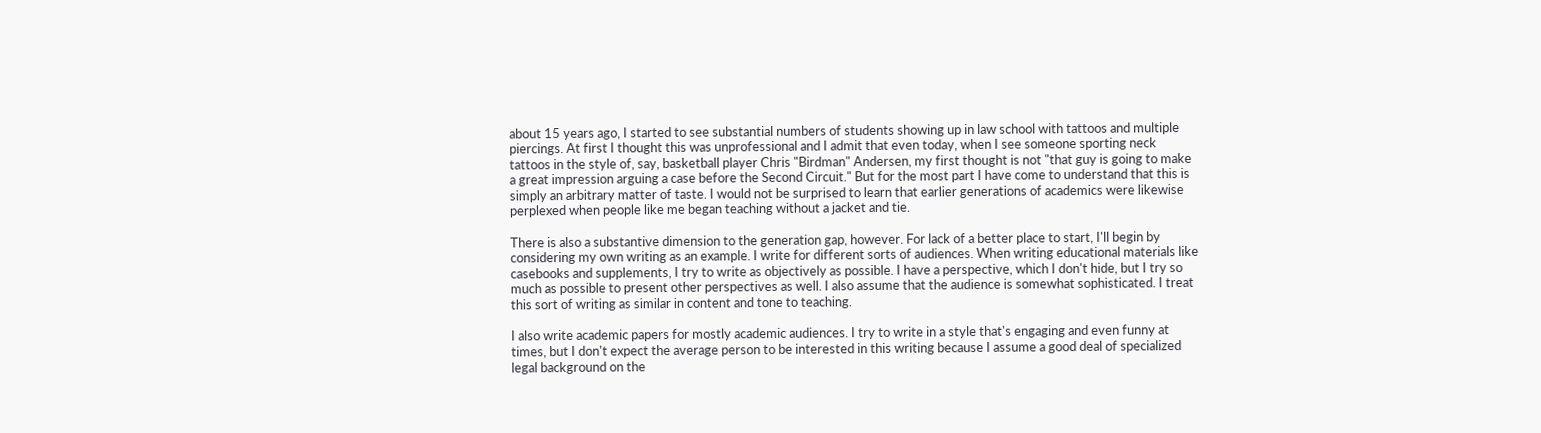about 15 years ago, I started to see substantial numbers of students showing up in law school with tattoos and multiple piercings. At first I thought this was unprofessional and I admit that even today, when I see someone sporting neck tattoos in the style of, say, basketball player Chris "Birdman" Andersen, my first thought is not "that guy is going to make a great impression arguing a case before the Second Circuit." But for the most part I have come to understand that this is simply an arbitrary matter of taste. I would not be surprised to learn that earlier generations of academics were likewise perplexed when people like me began teaching without a jacket and tie.

There is also a substantive dimension to the generation gap, however. For lack of a better place to start, I'll begin by considering my own writing as an example. I write for different sorts of audiences. When writing educational materials like casebooks and supplements, I try to write as objectively as possible. I have a perspective, which I don't hide, but I try so much as possible to present other perspectives as well. I also assume that the audience is somewhat sophisticated. I treat this sort of writing as similar in content and tone to teaching.

I also write academic papers for mostly academic audiences. I try to write in a style that's engaging and even funny at times, but I don't expect the average person to be interested in this writing because I assume a good deal of specialized legal background on the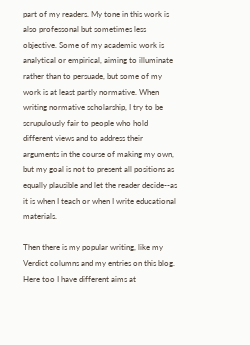part of my readers. My tone in this work is also professonal but sometimes less objective. Some of my academic work is analytical or empirical, aiming to illuminate rather than to persuade, but some of my work is at least partly normative. When writing normative scholarship, I try to be scrupulously fair to people who hold different views and to address their arguments in the course of making my own, but my goal is not to present all positions as equally plausible and let the reader decide--as it is when I teach or when I write educational materials.

Then there is my popular writing, like my Verdict columns and my entries on this blog. Here too I have different aims at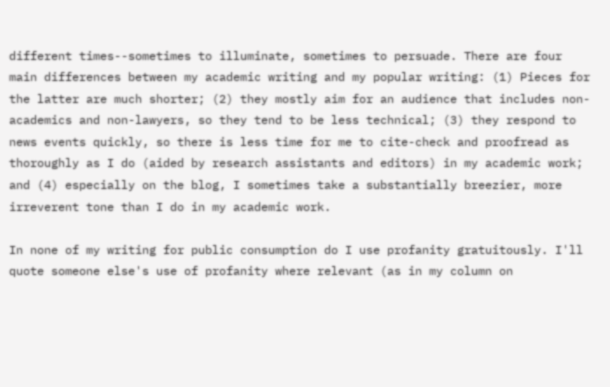different times--sometimes to illuminate, sometimes to persuade. There are four main differences between my academic writing and my popular writing: (1) Pieces for the latter are much shorter; (2) they mostly aim for an audience that includes non-academics and non-lawyers, so they tend to be less technical; (3) they respond to news events quickly, so there is less time for me to cite-check and proofread as thoroughly as I do (aided by research assistants and editors) in my academic work; and (4) especially on the blog, I sometimes take a substantially breezier, more irreverent tone than I do in my academic work.

In none of my writing for public consumption do I use profanity gratuitously. I'll quote someone else's use of profanity where relevant (as in my column on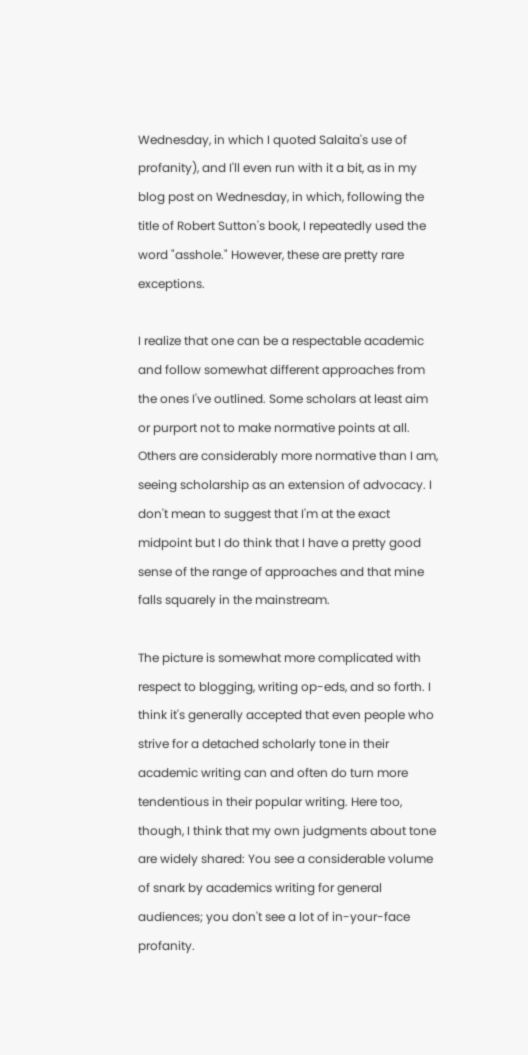Wednesday, in which I quoted Salaita's use of profanity), and I'll even run with it a bit, as in my blog post on Wednesday, in which, following the title of Robert Sutton's book, I repeatedly used the word "asshole." However, these are pretty rare exceptions.

I realize that one can be a respectable academic and follow somewhat different approaches from the ones I've outlined. Some scholars at least aim or purport not to make normative points at all. Others are considerably more normative than I am, seeing scholarship as an extension of advocacy. I don't mean to suggest that I'm at the exact midpoint but I do think that I have a pretty good sense of the range of approaches and that mine falls squarely in the mainstream.

The picture is somewhat more complicated with respect to blogging, writing op-eds, and so forth. I think it's generally accepted that even people who strive for a detached scholarly tone in their academic writing can and often do turn more tendentious in their popular writing. Here too, though, I think that my own judgments about tone are widely shared: You see a considerable volume of snark by academics writing for general audiences; you don't see a lot of in-your-face profanity.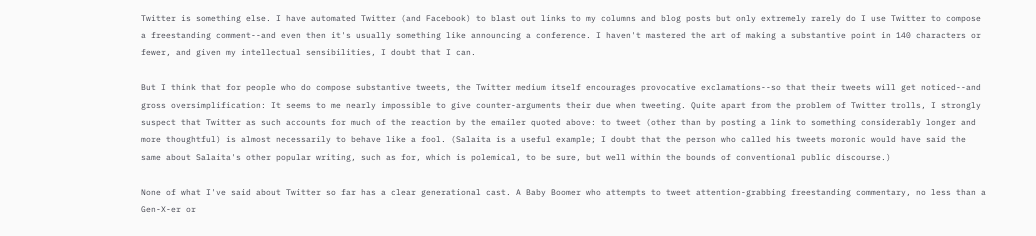Twitter is something else. I have automated Twitter (and Facebook) to blast out links to my columns and blog posts but only extremely rarely do I use Twitter to compose a freestanding comment--and even then it's usually something like announcing a conference. I haven't mastered the art of making a substantive point in 140 characters or fewer, and given my intellectual sensibilities, I doubt that I can.

But I think that for people who do compose substantive tweets, the Twitter medium itself encourages provocative exclamations--so that their tweets will get noticed--and gross oversimplification: It seems to me nearly impossible to give counter-arguments their due when tweeting. Quite apart from the problem of Twitter trolls, I strongly suspect that Twitter as such accounts for much of the reaction by the emailer quoted above: to tweet (other than by posting a link to something considerably longer and more thoughtful) is almost necessarily to behave like a fool. (Salaita is a useful example; I doubt that the person who called his tweets moronic would have said the same about Salaita's other popular writing, such as for, which is polemical, to be sure, but well within the bounds of conventional public discourse.)

None of what I've said about Twitter so far has a clear generational cast. A Baby Boomer who attempts to tweet attention-grabbing freestanding commentary, no less than a Gen-X-er or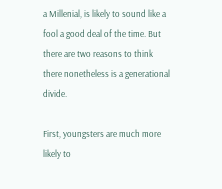a Millenial, is likely to sound like a fool a good deal of the time. But there are two reasons to think there nonetheless is a generational divide.

First, youngsters are much more likely to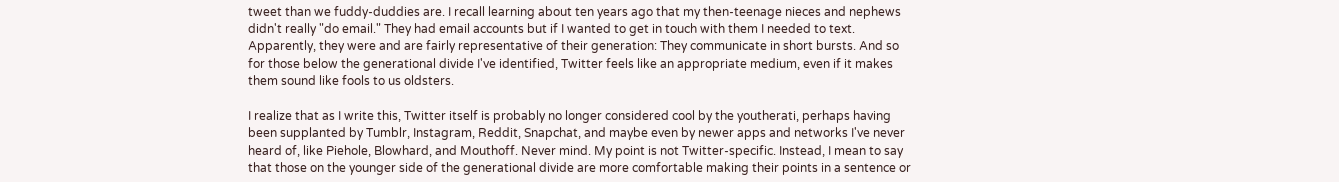tweet than we fuddy-duddies are. I recall learning about ten years ago that my then-teenage nieces and nephews didn't really "do email." They had email accounts but if I wanted to get in touch with them I needed to text. Apparently, they were and are fairly representative of their generation: They communicate in short bursts. And so for those below the generational divide I've identified, Twitter feels like an appropriate medium, even if it makes them sound like fools to us oldsters.

I realize that as I write this, Twitter itself is probably no longer considered cool by the youtherati, perhaps having been supplanted by Tumblr, Instagram, Reddit, Snapchat, and maybe even by newer apps and networks I've never heard of, like Piehole, Blowhard, and Mouthoff. Never mind. My point is not Twitter-specific. Instead, I mean to say that those on the younger side of the generational divide are more comfortable making their points in a sentence or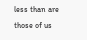less than are those of us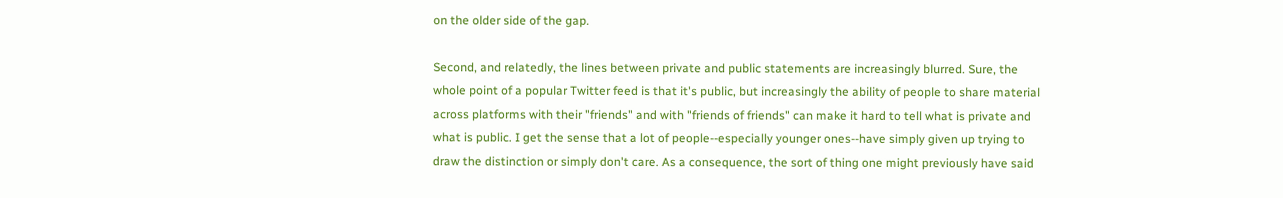on the older side of the gap.

Second, and relatedly, the lines between private and public statements are increasingly blurred. Sure, the whole point of a popular Twitter feed is that it's public, but increasingly the ability of people to share material across platforms with their "friends" and with "friends of friends" can make it hard to tell what is private and what is public. I get the sense that a lot of people--especially younger ones--have simply given up trying to draw the distinction or simply don't care. As a consequence, the sort of thing one might previously have said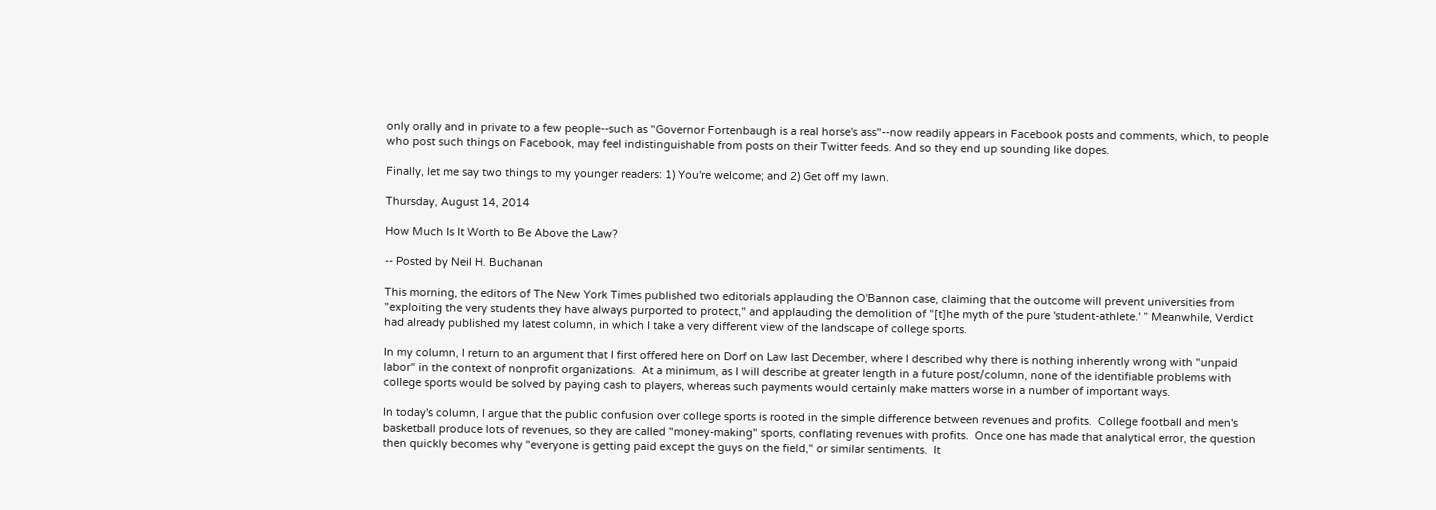only orally and in private to a few people--such as "Governor Fortenbaugh is a real horse's ass"--now readily appears in Facebook posts and comments, which, to people who post such things on Facebook, may feel indistinguishable from posts on their Twitter feeds. And so they end up sounding like dopes.

Finally, let me say two things to my younger readers: 1) You're welcome; and 2) Get off my lawn.

Thursday, August 14, 2014

How Much Is It Worth to Be Above the Law?

-- Posted by Neil H. Buchanan

This morning, the editors of The New York Times published two editorials applauding the O'Bannon case, claiming that the outcome will prevent universities from "exploiting the very students they have always purported to protect," and applauding the demolition of "[t]he myth of the pure 'student-athlete.' ” Meanwhile, Verdict had already published my latest column, in which I take a very different view of the landscape of college sports.

In my column, I return to an argument that I first offered here on Dorf on Law last December, where I described why there is nothing inherently wrong with "unpaid labor" in the context of nonprofit organizations.  At a minimum, as I will describe at greater length in a future post/column, none of the identifiable problems with college sports would be solved by paying cash to players, whereas such payments would certainly make matters worse in a number of important ways.

In today's column, I argue that the public confusion over college sports is rooted in the simple difference between revenues and profits.  College football and men's basketball produce lots of revenues, so they are called "money-making" sports, conflating revenues with profits.  Once one has made that analytical error, the question then quickly becomes why "everyone is getting paid except the guys on the field," or similar sentiments.  It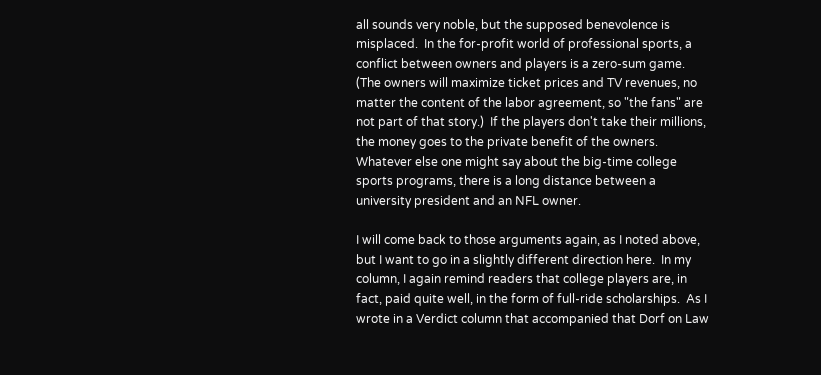all sounds very noble, but the supposed benevolence is misplaced.  In the for-profit world of professional sports, a conflict between owners and players is a zero-sum game.  (The owners will maximize ticket prices and TV revenues, no matter the content of the labor agreement, so "the fans" are not part of that story.)  If the players don't take their millions, the money goes to the private benefit of the owners.  Whatever else one might say about the big-time college sports programs, there is a long distance between a university president and an NFL owner.

I will come back to those arguments again, as I noted above, but I want to go in a slightly different direction here.  In my column, I again remind readers that college players are, in fact, paid quite well, in the form of full-ride scholarships.  As I wrote in a Verdict column that accompanied that Dorf on Law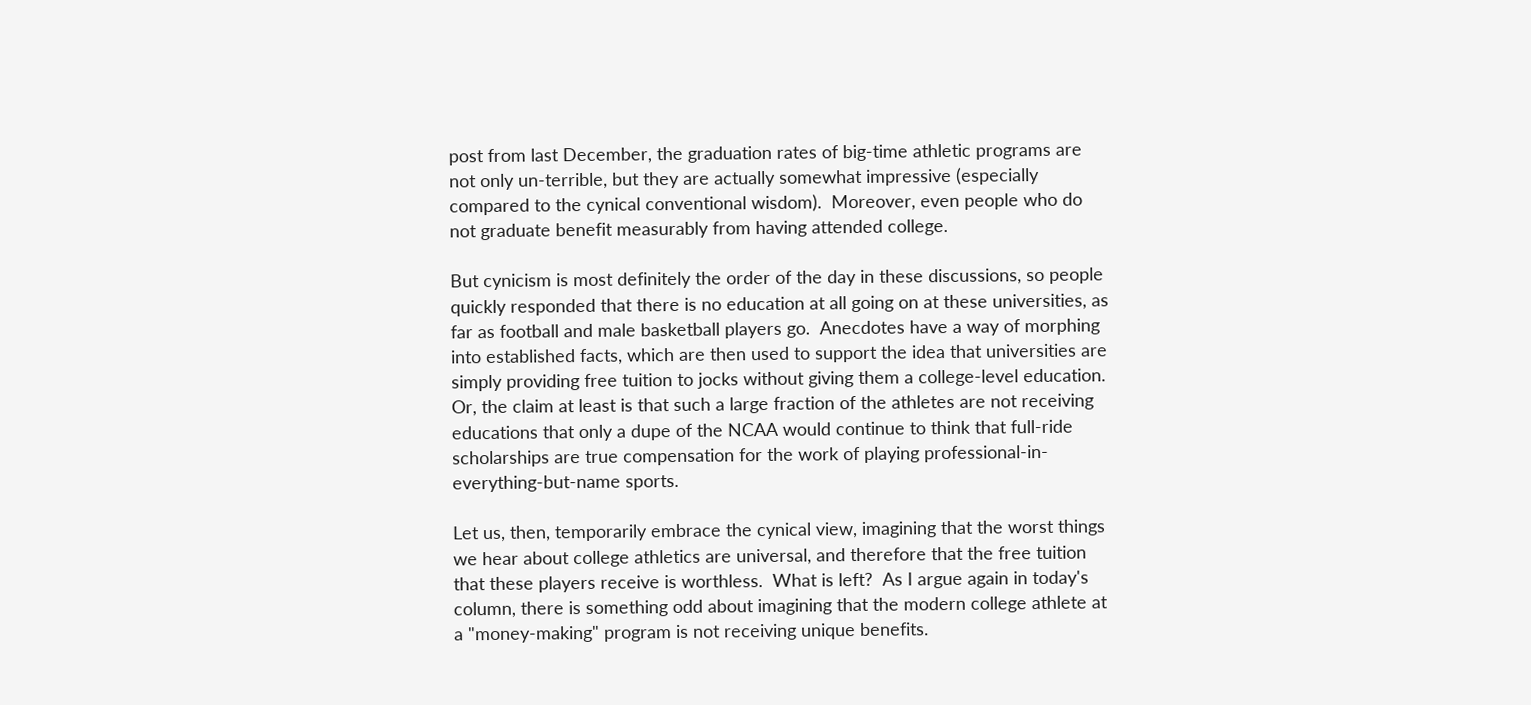post from last December, the graduation rates of big-time athletic programs are not only un-terrible, but they are actually somewhat impressive (especially compared to the cynical conventional wisdom).  Moreover, even people who do not graduate benefit measurably from having attended college.

But cynicism is most definitely the order of the day in these discussions, so people quickly responded that there is no education at all going on at these universities, as far as football and male basketball players go.  Anecdotes have a way of morphing into established facts, which are then used to support the idea that universities are simply providing free tuition to jocks without giving them a college-level education.  Or, the claim at least is that such a large fraction of the athletes are not receiving educations that only a dupe of the NCAA would continue to think that full-ride scholarships are true compensation for the work of playing professional-in-everything-but-name sports.

Let us, then, temporarily embrace the cynical view, imagining that the worst things we hear about college athletics are universal, and therefore that the free tuition that these players receive is worthless.  What is left?  As I argue again in today's column, there is something odd about imagining that the modern college athlete at a "money-making" program is not receiving unique benefits.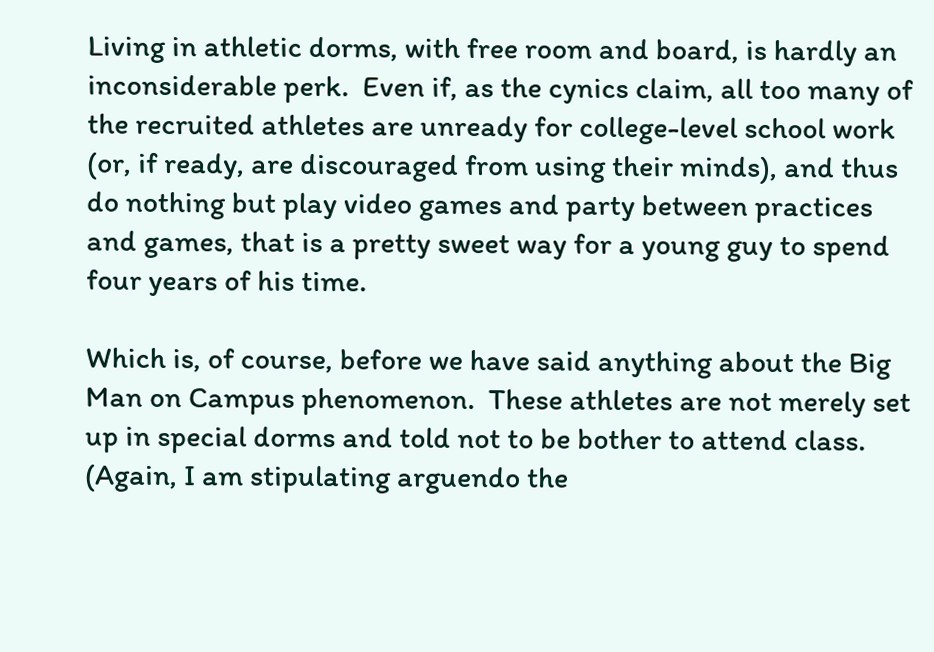Living in athletic dorms, with free room and board, is hardly an inconsiderable perk.  Even if, as the cynics claim, all too many of the recruited athletes are unready for college-level school work (or, if ready, are discouraged from using their minds), and thus do nothing but play video games and party between practices and games, that is a pretty sweet way for a young guy to spend four years of his time.

Which is, of course, before we have said anything about the Big Man on Campus phenomenon.  These athletes are not merely set up in special dorms and told not to be bother to attend class.  (Again, I am stipulating arguendo the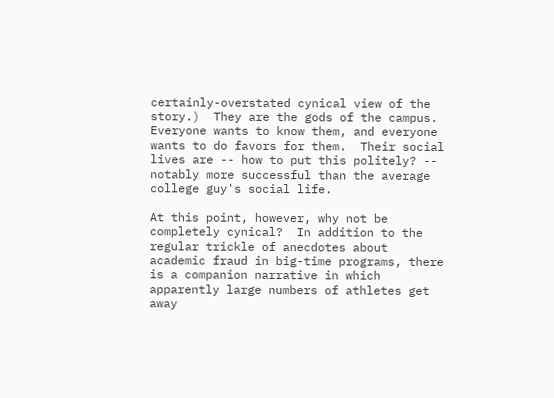certainly-overstated cynical view of the story.)  They are the gods of the campus.  Everyone wants to know them, and everyone wants to do favors for them.  Their social lives are -- how to put this politely? -- notably more successful than the average college guy's social life.

At this point, however, why not be completely cynical?  In addition to the regular trickle of anecdotes about academic fraud in big-time programs, there is a companion narrative in which apparently large numbers of athletes get away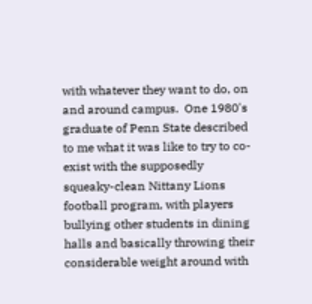with whatever they want to do, on and around campus.  One 1980's graduate of Penn State described to me what it was like to try to co-exist with the supposedly squeaky-clean Nittany Lions football program, with players bullying other students in dining halls and basically throwing their considerable weight around with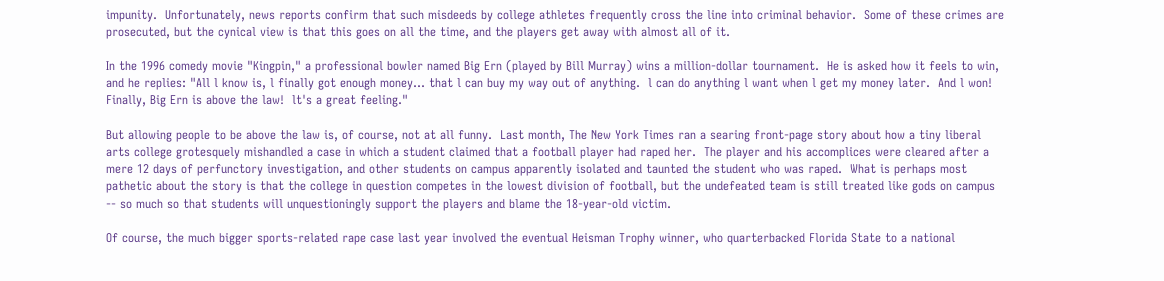impunity.  Unfortunately, news reports confirm that such misdeeds by college athletes frequently cross the line into criminal behavior.  Some of these crimes are prosecuted, but the cynical view is that this goes on all the time, and the players get away with almost all of it.

In the 1996 comedy movie "Kingpin," a professional bowler named Big Ern (played by Bill Murray) wins a million-dollar tournament.  He is asked how it feels to win, and he replies: "All l know is, l finally got enough money... that l can buy my way out of anything.  l can do anything l want when l get my money later.  And l won!  Finally, Big Ern is above the law!  lt's a great feeling."

But allowing people to be above the law is, of course, not at all funny.  Last month, The New York Times ran a searing front-page story about how a tiny liberal arts college grotesquely mishandled a case in which a student claimed that a football player had raped her.  The player and his accomplices were cleared after a mere 12 days of perfunctory investigation, and other students on campus apparently isolated and taunted the student who was raped.  What is perhaps most pathetic about the story is that the college in question competes in the lowest division of football, but the undefeated team is still treated like gods on campus -- so much so that students will unquestioningly support the players and blame the 18-year-old victim.

Of course, the much bigger sports-related rape case last year involved the eventual Heisman Trophy winner, who quarterbacked Florida State to a national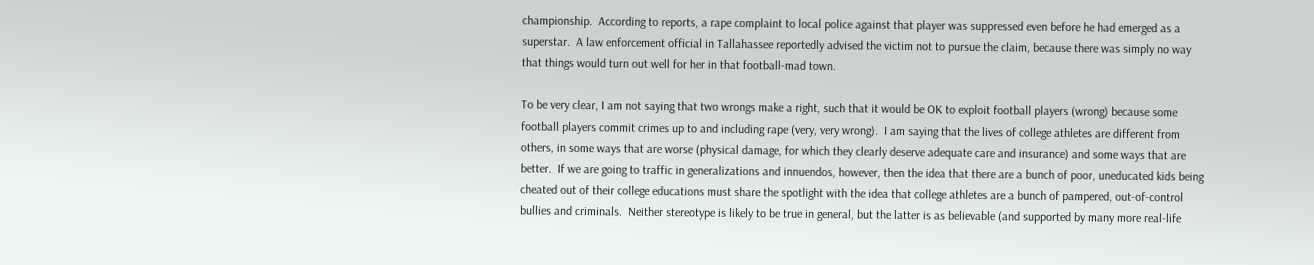championship.  According to reports, a rape complaint to local police against that player was suppressed even before he had emerged as a superstar.  A law enforcement official in Tallahassee reportedly advised the victim not to pursue the claim, because there was simply no way that things would turn out well for her in that football-mad town.

To be very clear, I am not saying that two wrongs make a right, such that it would be OK to exploit football players (wrong) because some football players commit crimes up to and including rape (very, very wrong).  I am saying that the lives of college athletes are different from others, in some ways that are worse (physical damage, for which they clearly deserve adequate care and insurance) and some ways that are better.  If we are going to traffic in generalizations and innuendos, however, then the idea that there are a bunch of poor, uneducated kids being cheated out of their college educations must share the spotlight with the idea that college athletes are a bunch of pampered, out-of-control bullies and criminals.  Neither stereotype is likely to be true in general, but the latter is as believable (and supported by many more real-life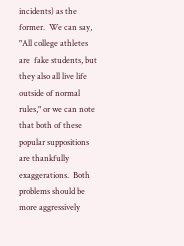incidents) as the former.  We can say, "All college athletes are  fake students, but they also all live life outside of normal rules," or we can note that both of these popular suppositions are thankfully exaggerations.  Both problems should be more aggressively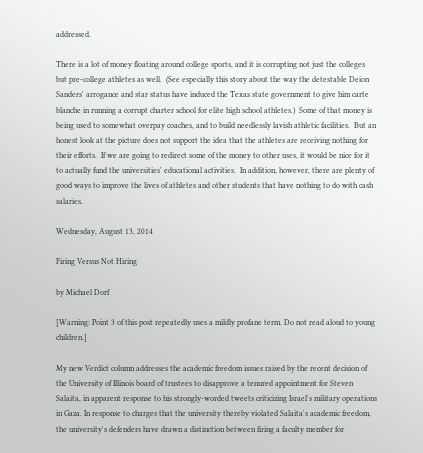addressed.

There is a lot of money floating around college sports, and it is corrupting not just the colleges but pre-college athletes as well.  (See especially this story about the way the detestable Deion Sanders' arrogance and star status have induced the Texas state government to give him carte blanche in running a corrupt charter school for elite high school athletes.)  Some of that money is being used to somewhat overpay coaches, and to build needlessly lavish athletic facilities.  But an honest look at the picture does not support the idea that the athletes are receiving nothing for their efforts.  If we are going to redirect some of the money to other uses, it would be nice for it to actually fund the universities' educational activities.  In addition, however, there are plenty of good ways to improve the lives of athletes and other students that have nothing to do with cash salaries.

Wednesday, August 13, 2014

Firing Versus Not Hiring

by Michael Dorf

[Warning: Point 3 of this post repeatedly uses a mildly profane term. Do not read aloud to young children.]

My new Verdict column addresses the academic freedom issues raised by the recent decision of the University of Illinois board of trustees to disapprove a tenured appointment for Steven Salaita, in apparent response to his strongly-worded tweets criticizing Israel's military operations in Gaza. In response to charges that the university thereby violated Salaita's academic freedom, the university's defenders have drawn a distinction between firing a faculty member for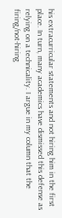his extracurricular statements and not hiring him in the first place. In turn, many academics have dismissed this defense as relying on a technicality. I argue in my column that the firing/not-hiring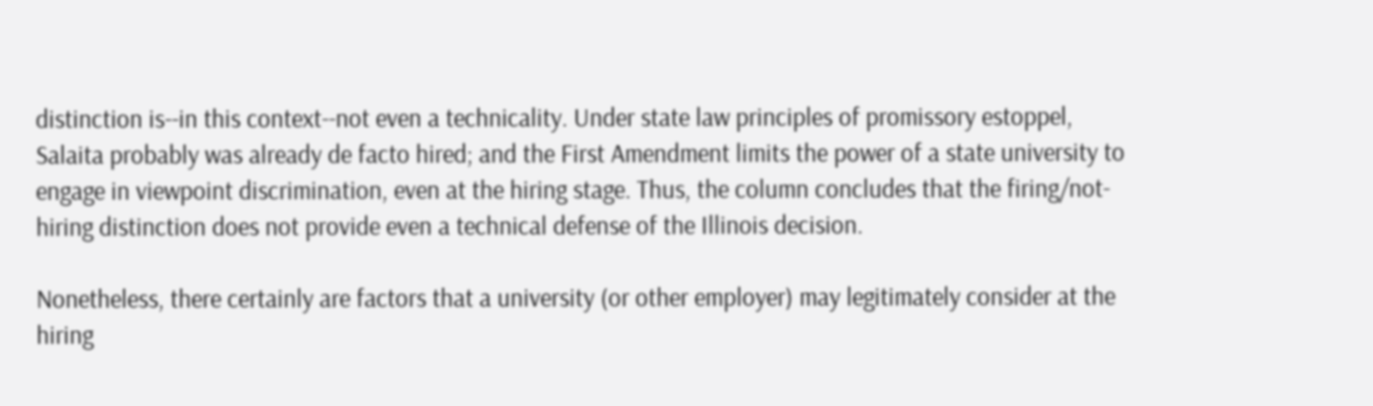distinction is--in this context--not even a technicality. Under state law principles of promissory estoppel, Salaita probably was already de facto hired; and the First Amendment limits the power of a state university to engage in viewpoint discrimination, even at the hiring stage. Thus, the column concludes that the firing/not-hiring distinction does not provide even a technical defense of the Illinois decision.

Nonetheless, there certainly are factors that a university (or other employer) may legitimately consider at the hiring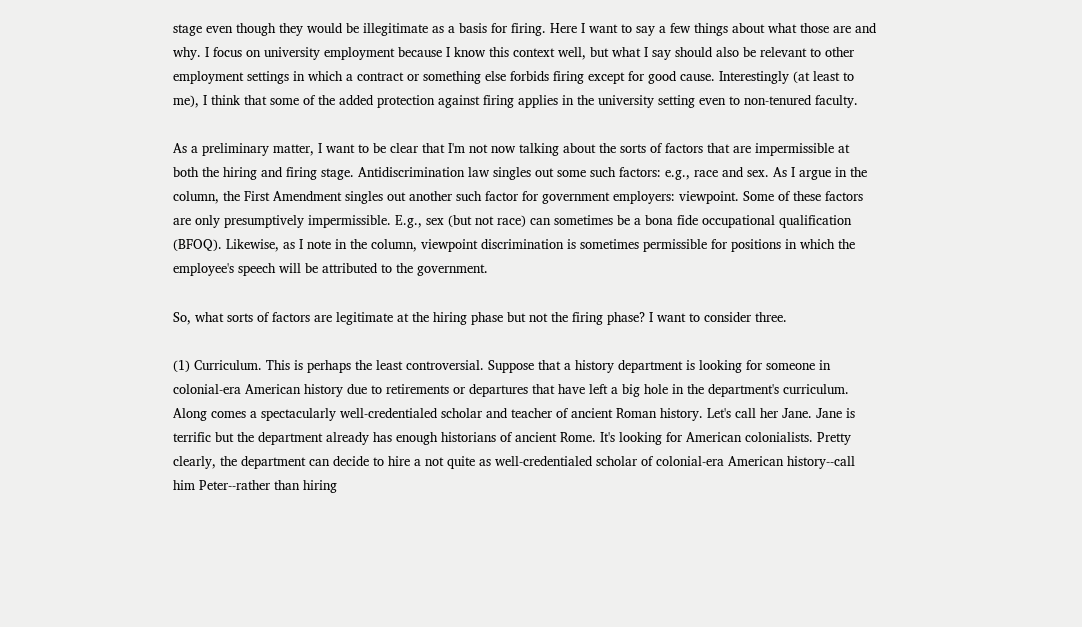stage even though they would be illegitimate as a basis for firing. Here I want to say a few things about what those are and why. I focus on university employment because I know this context well, but what I say should also be relevant to other employment settings in which a contract or something else forbids firing except for good cause. Interestingly (at least to me), I think that some of the added protection against firing applies in the university setting even to non-tenured faculty.

As a preliminary matter, I want to be clear that I'm not now talking about the sorts of factors that are impermissible at both the hiring and firing stage. Antidiscrimination law singles out some such factors: e.g., race and sex. As I argue in the column, the First Amendment singles out another such factor for government employers: viewpoint. Some of these factors are only presumptively impermissible. E.g., sex (but not race) can sometimes be a bona fide occupational qualification (BFOQ). Likewise, as I note in the column, viewpoint discrimination is sometimes permissible for positions in which the employee's speech will be attributed to the government.

So, what sorts of factors are legitimate at the hiring phase but not the firing phase? I want to consider three.

(1) Curriculum. This is perhaps the least controversial. Suppose that a history department is looking for someone in colonial-era American history due to retirements or departures that have left a big hole in the department's curriculum. Along comes a spectacularly well-credentialed scholar and teacher of ancient Roman history. Let's call her Jane. Jane is terrific but the department already has enough historians of ancient Rome. It's looking for American colonialists. Pretty clearly, the department can decide to hire a not quite as well-credentialed scholar of colonial-era American history--call him Peter--rather than hiring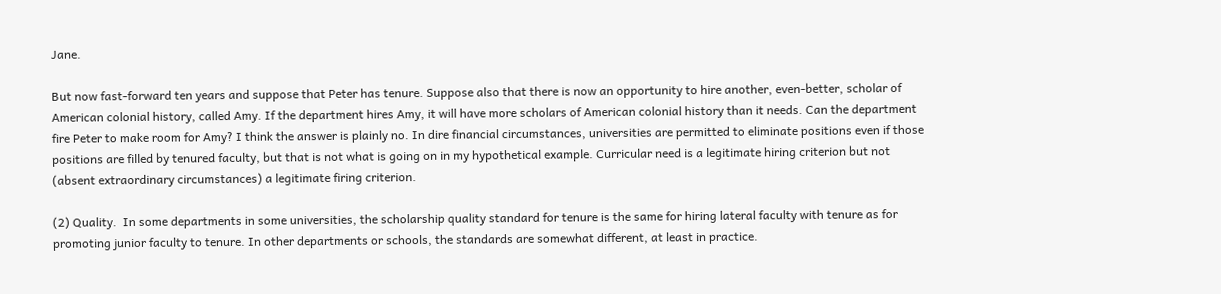Jane.

But now fast-forward ten years and suppose that Peter has tenure. Suppose also that there is now an opportunity to hire another, even-better, scholar of American colonial history, called Amy. If the department hires Amy, it will have more scholars of American colonial history than it needs. Can the department fire Peter to make room for Amy? I think the answer is plainly no. In dire financial circumstances, universities are permitted to eliminate positions even if those positions are filled by tenured faculty, but that is not what is going on in my hypothetical example. Curricular need is a legitimate hiring criterion but not (absent extraordinary circumstances) a legitimate firing criterion.

(2) Quality.  In some departments in some universities, the scholarship quality standard for tenure is the same for hiring lateral faculty with tenure as for promoting junior faculty to tenure. In other departments or schools, the standards are somewhat different, at least in practice.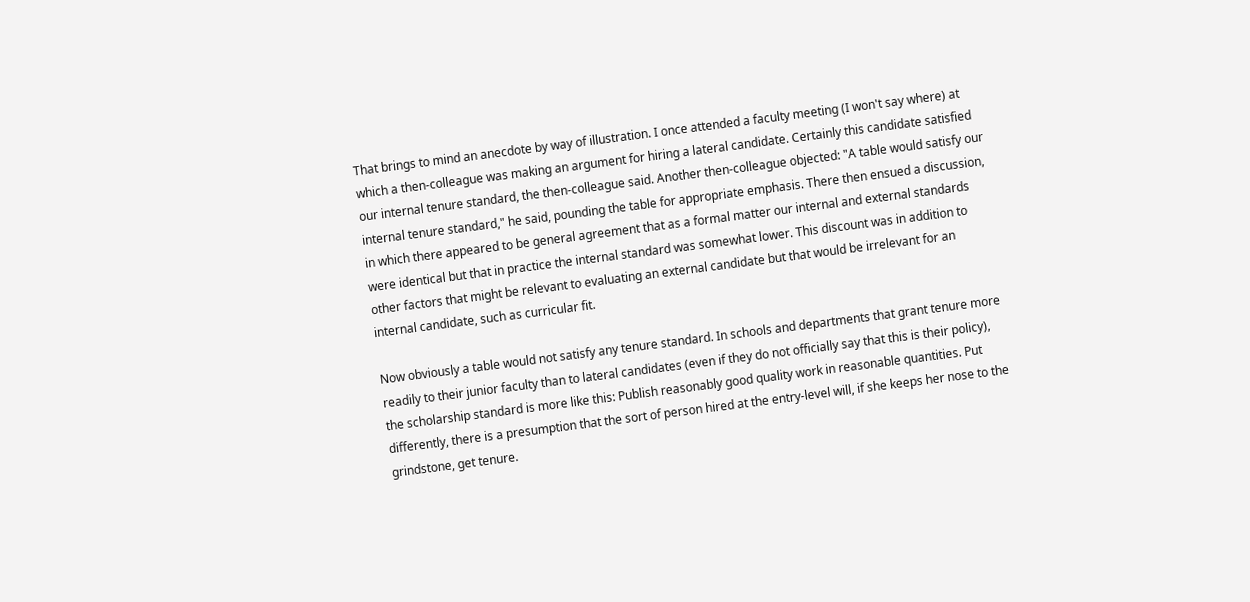That brings to mind an anecdote by way of illustration. I once attended a faculty meeting (I won't say where) at which a then-colleague was making an argument for hiring a lateral candidate. Certainly this candidate satisfied our internal tenure standard, the then-colleague said. Another then-colleague objected: "A table would satisfy our internal tenure standard," he said, pounding the table for appropriate emphasis. There then ensued a discussion, in which there appeared to be general agreement that as a formal matter our internal and external standards were identical but that in practice the internal standard was somewhat lower. This discount was in addition to other factors that might be relevant to evaluating an external candidate but that would be irrelevant for an internal candidate, such as curricular fit.

Now obviously a table would not satisfy any tenure standard. In schools and departments that grant tenure more readily to their junior faculty than to lateral candidates (even if they do not officially say that this is their policy), the scholarship standard is more like this: Publish reasonably good quality work in reasonable quantities. Put differently, there is a presumption that the sort of person hired at the entry-level will, if she keeps her nose to the grindstone, get tenure.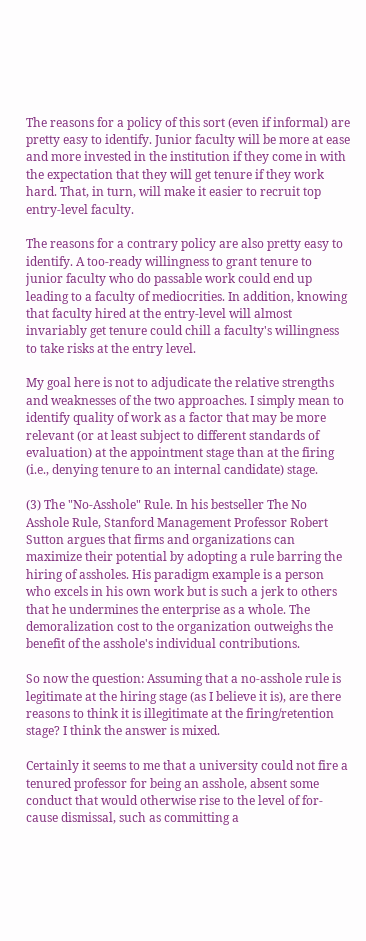The reasons for a policy of this sort (even if informal) are pretty easy to identify. Junior faculty will be more at ease and more invested in the institution if they come in with the expectation that they will get tenure if they work hard. That, in turn, will make it easier to recruit top entry-level faculty.

The reasons for a contrary policy are also pretty easy to identify. A too-ready willingness to grant tenure to junior faculty who do passable work could end up leading to a faculty of mediocrities. In addition, knowing that faculty hired at the entry-level will almost invariably get tenure could chill a faculty's willingness to take risks at the entry level.

My goal here is not to adjudicate the relative strengths and weaknesses of the two approaches. I simply mean to identify quality of work as a factor that may be more relevant (or at least subject to different standards of evaluation) at the appointment stage than at the firing (i.e., denying tenure to an internal candidate) stage.

(3) The "No-Asshole" Rule. In his bestseller The No Asshole Rule, Stanford Management Professor Robert Sutton argues that firms and organizations can maximize their potential by adopting a rule barring the hiring of assholes. His paradigm example is a person who excels in his own work but is such a jerk to others that he undermines the enterprise as a whole. The demoralization cost to the organization outweighs the benefit of the asshole's individual contributions.

So now the question: Assuming that a no-asshole rule is legitimate at the hiring stage (as I believe it is), are there reasons to think it is illegitimate at the firing/retention stage? I think the answer is mixed.

Certainly it seems to me that a university could not fire a tenured professor for being an asshole, absent some conduct that would otherwise rise to the level of for-cause dismissal, such as committing a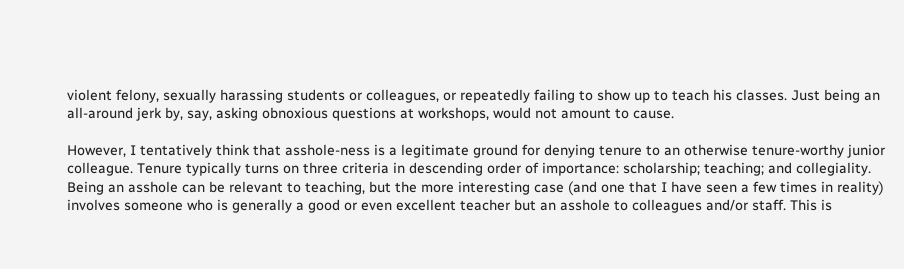violent felony, sexually harassing students or colleagues, or repeatedly failing to show up to teach his classes. Just being an all-around jerk by, say, asking obnoxious questions at workshops, would not amount to cause.

However, I tentatively think that asshole-ness is a legitimate ground for denying tenure to an otherwise tenure-worthy junior colleague. Tenure typically turns on three criteria in descending order of importance: scholarship; teaching; and collegiality. Being an asshole can be relevant to teaching, but the more interesting case (and one that I have seen a few times in reality) involves someone who is generally a good or even excellent teacher but an asshole to colleagues and/or staff. This is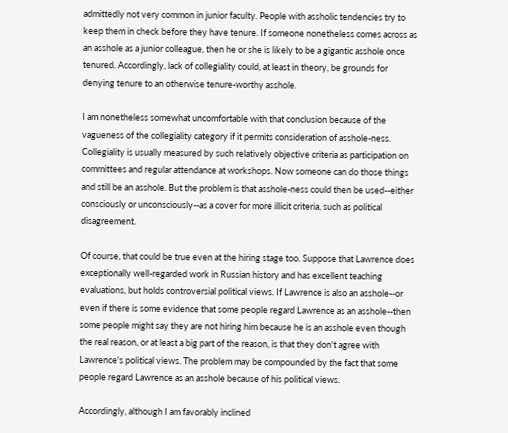admittedly not very common in junior faculty. People with assholic tendencies try to keep them in check before they have tenure. If someone nonetheless comes across as an asshole as a junior colleague, then he or she is likely to be a gigantic asshole once tenured. Accordingly, lack of collegiality could, at least in theory, be grounds for denying tenure to an otherwise tenure-worthy asshole.

I am nonetheless somewhat uncomfortable with that conclusion because of the vagueness of the collegiality category if it permits consideration of asshole-ness. Collegiality is usually measured by such relatively objective criteria as participation on committees and regular attendance at workshops. Now someone can do those things and still be an asshole. But the problem is that asshole-ness could then be used--either consciously or unconsciously--as a cover for more illicit criteria, such as political disagreement.

Of course, that could be true even at the hiring stage too. Suppose that Lawrence does exceptionally well-regarded work in Russian history and has excellent teaching evaluations, but holds controversial political views. If Lawrence is also an asshole--or even if there is some evidence that some people regard Lawrence as an asshole--then some people might say they are not hiring him because he is an asshole even though the real reason, or at least a big part of the reason, is that they don't agree with Lawrence's political views. The problem may be compounded by the fact that some people regard Lawrence as an asshole because of his political views.

Accordingly, although I am favorably inclined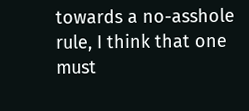towards a no-asshole rule, I think that one must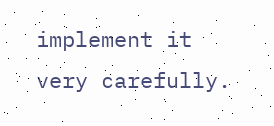implement it very carefully.